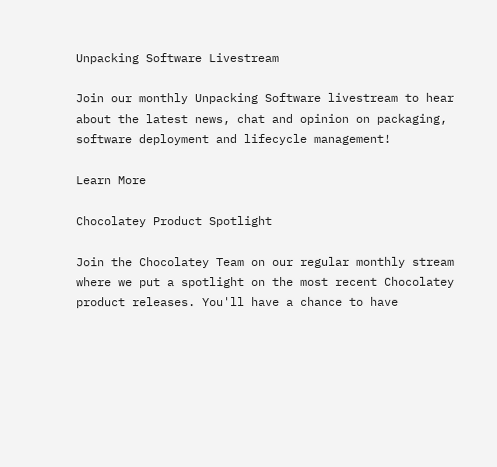Unpacking Software Livestream

Join our monthly Unpacking Software livestream to hear about the latest news, chat and opinion on packaging, software deployment and lifecycle management!

Learn More

Chocolatey Product Spotlight

Join the Chocolatey Team on our regular monthly stream where we put a spotlight on the most recent Chocolatey product releases. You'll have a chance to have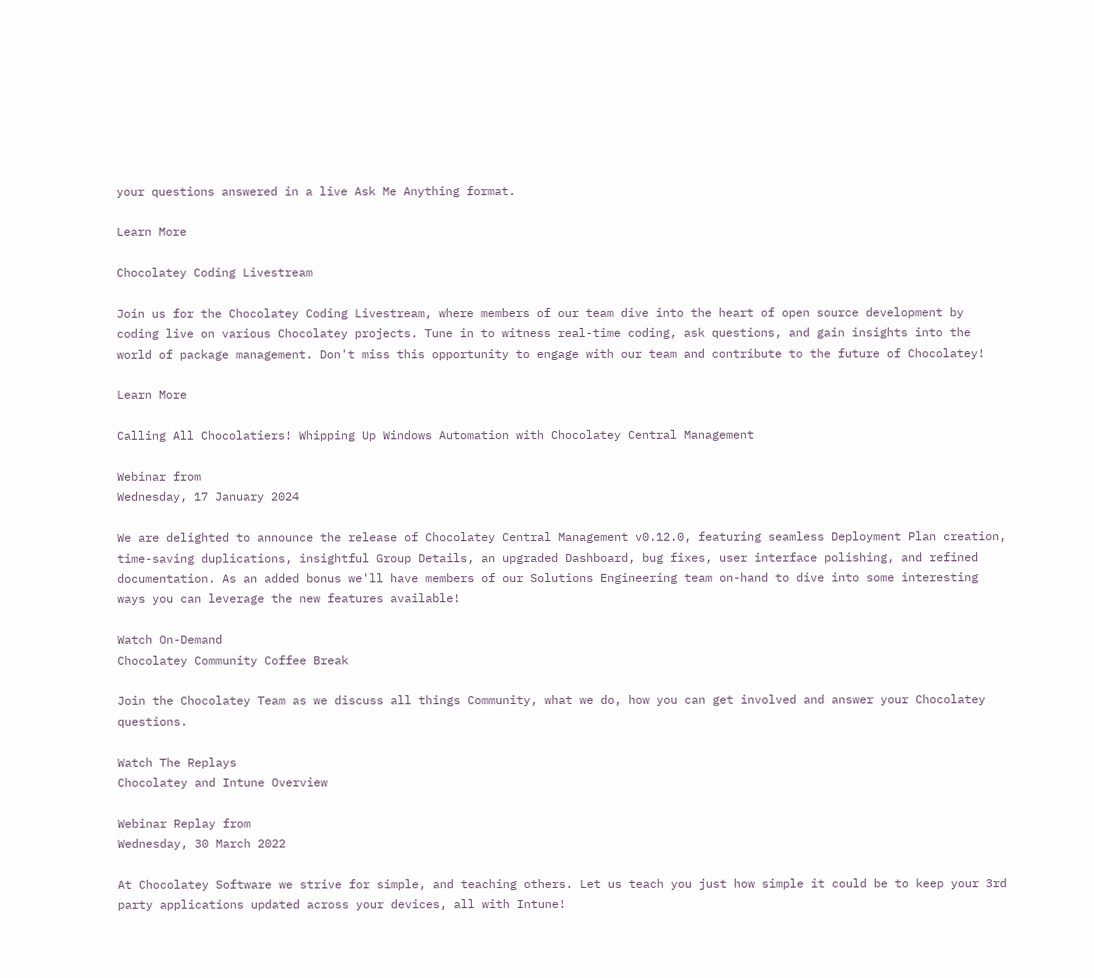your questions answered in a live Ask Me Anything format.

Learn More

Chocolatey Coding Livestream

Join us for the Chocolatey Coding Livestream, where members of our team dive into the heart of open source development by coding live on various Chocolatey projects. Tune in to witness real-time coding, ask questions, and gain insights into the world of package management. Don't miss this opportunity to engage with our team and contribute to the future of Chocolatey!

Learn More

Calling All Chocolatiers! Whipping Up Windows Automation with Chocolatey Central Management

Webinar from
Wednesday, 17 January 2024

We are delighted to announce the release of Chocolatey Central Management v0.12.0, featuring seamless Deployment Plan creation, time-saving duplications, insightful Group Details, an upgraded Dashboard, bug fixes, user interface polishing, and refined documentation. As an added bonus we'll have members of our Solutions Engineering team on-hand to dive into some interesting ways you can leverage the new features available!

Watch On-Demand
Chocolatey Community Coffee Break

Join the Chocolatey Team as we discuss all things Community, what we do, how you can get involved and answer your Chocolatey questions.

Watch The Replays
Chocolatey and Intune Overview

Webinar Replay from
Wednesday, 30 March 2022

At Chocolatey Software we strive for simple, and teaching others. Let us teach you just how simple it could be to keep your 3rd party applications updated across your devices, all with Intune!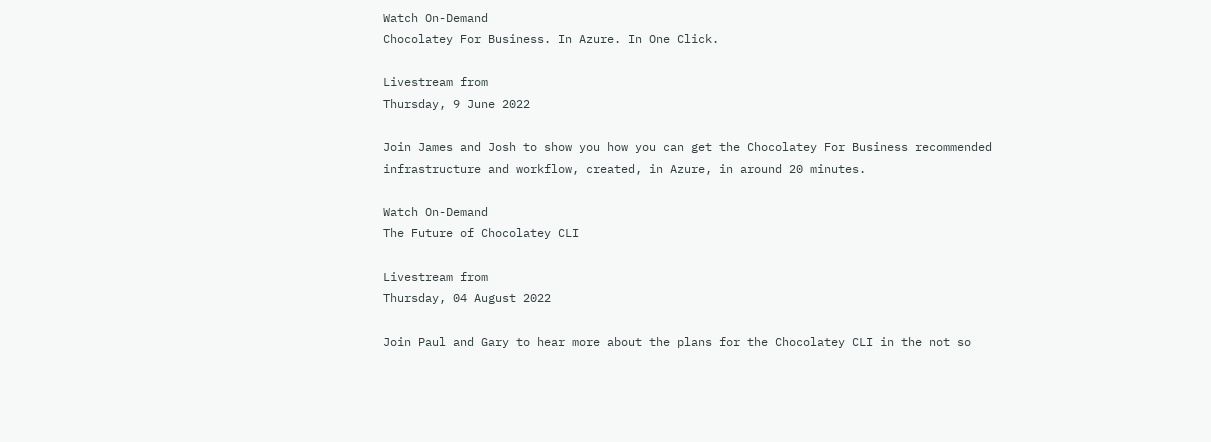Watch On-Demand
Chocolatey For Business. In Azure. In One Click.

Livestream from
Thursday, 9 June 2022

Join James and Josh to show you how you can get the Chocolatey For Business recommended infrastructure and workflow, created, in Azure, in around 20 minutes.

Watch On-Demand
The Future of Chocolatey CLI

Livestream from
Thursday, 04 August 2022

Join Paul and Gary to hear more about the plans for the Chocolatey CLI in the not so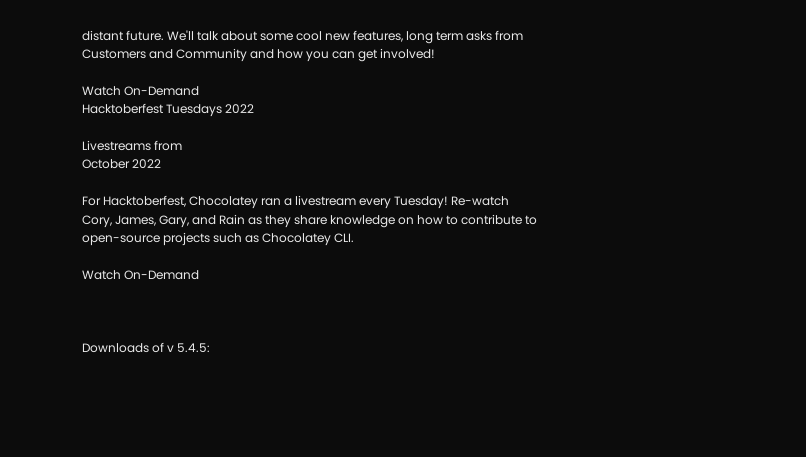distant future. We'll talk about some cool new features, long term asks from Customers and Community and how you can get involved!

Watch On-Demand
Hacktoberfest Tuesdays 2022

Livestreams from
October 2022

For Hacktoberfest, Chocolatey ran a livestream every Tuesday! Re-watch Cory, James, Gary, and Rain as they share knowledge on how to contribute to open-source projects such as Chocolatey CLI.

Watch On-Demand



Downloads of v 5.4.5: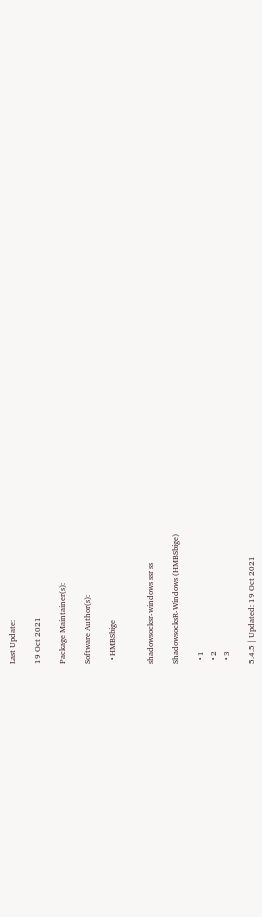Last Update:

19 Oct 2021

Package Maintainer(s):

Software Author(s):

  • HMBSbige


shadowsocksr-windows ssr ss

ShadowsocksR-Windows (HMBSbige)

  • 1
  • 2
  • 3

5.4.5 | Updated: 19 Oct 2021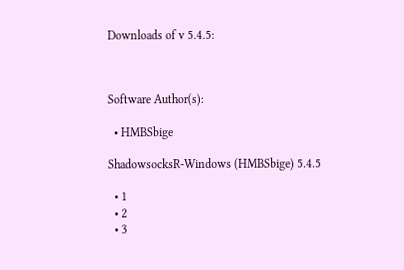Downloads of v 5.4.5:



Software Author(s):

  • HMBSbige

ShadowsocksR-Windows (HMBSbige) 5.4.5

  • 1
  • 2
  • 3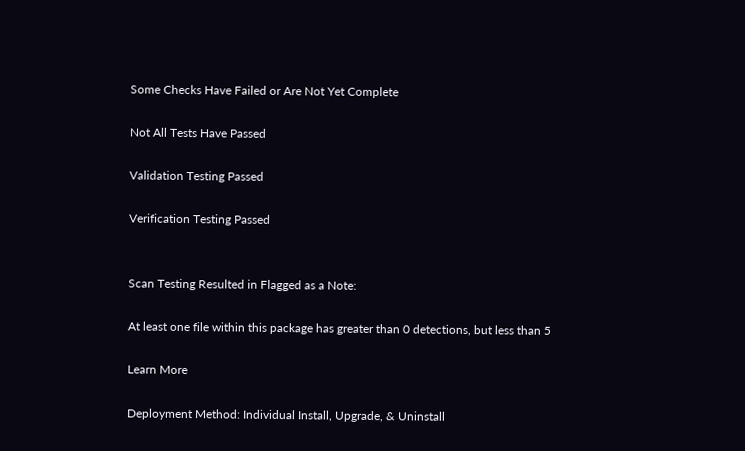Some Checks Have Failed or Are Not Yet Complete

Not All Tests Have Passed

Validation Testing Passed

Verification Testing Passed


Scan Testing Resulted in Flagged as a Note:

At least one file within this package has greater than 0 detections, but less than 5

Learn More

Deployment Method: Individual Install, Upgrade, & Uninstall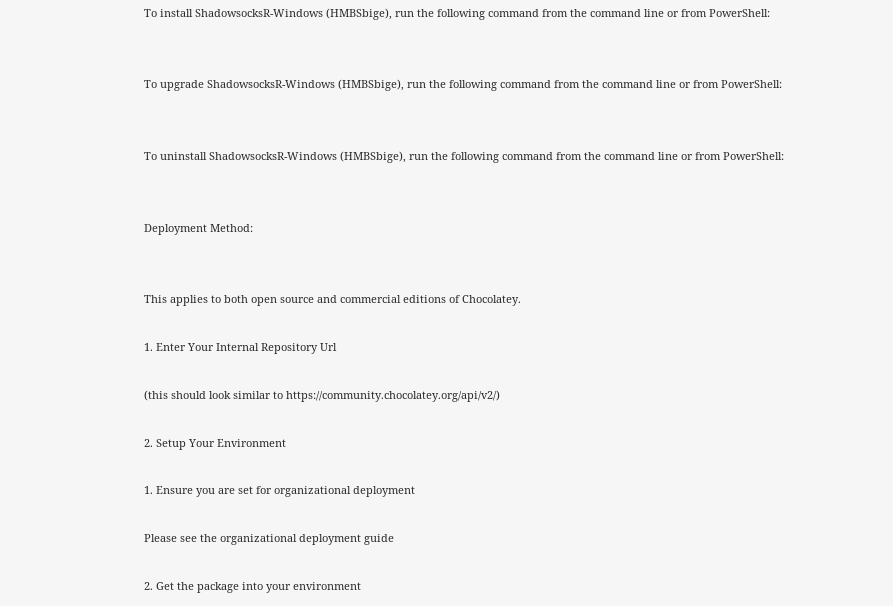To install ShadowsocksR-Windows (HMBSbige), run the following command from the command line or from PowerShell:


To upgrade ShadowsocksR-Windows (HMBSbige), run the following command from the command line or from PowerShell:


To uninstall ShadowsocksR-Windows (HMBSbige), run the following command from the command line or from PowerShell:


Deployment Method:


This applies to both open source and commercial editions of Chocolatey.

1. Enter Your Internal Repository Url

(this should look similar to https://community.chocolatey.org/api/v2/)

2. Setup Your Environment

1. Ensure you are set for organizational deployment

Please see the organizational deployment guide

2. Get the package into your environment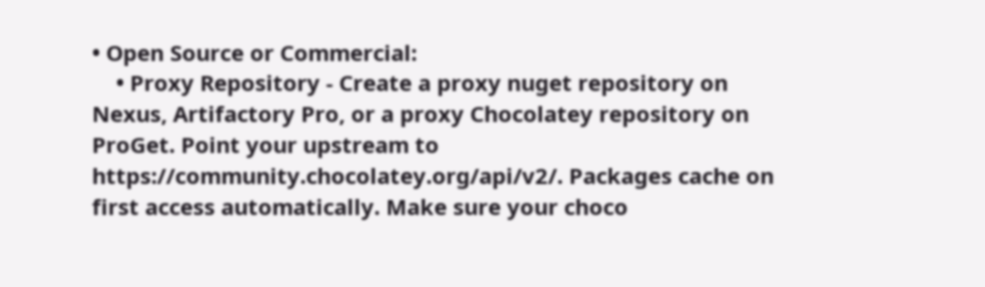• Open Source or Commercial:
    • Proxy Repository - Create a proxy nuget repository on Nexus, Artifactory Pro, or a proxy Chocolatey repository on ProGet. Point your upstream to https://community.chocolatey.org/api/v2/. Packages cache on first access automatically. Make sure your choco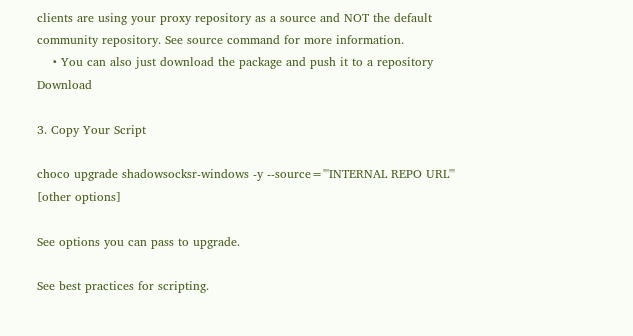clients are using your proxy repository as a source and NOT the default community repository. See source command for more information.
    • You can also just download the package and push it to a repository Download

3. Copy Your Script

choco upgrade shadowsocksr-windows -y --source="'INTERNAL REPO URL'" [other options]

See options you can pass to upgrade.

See best practices for scripting.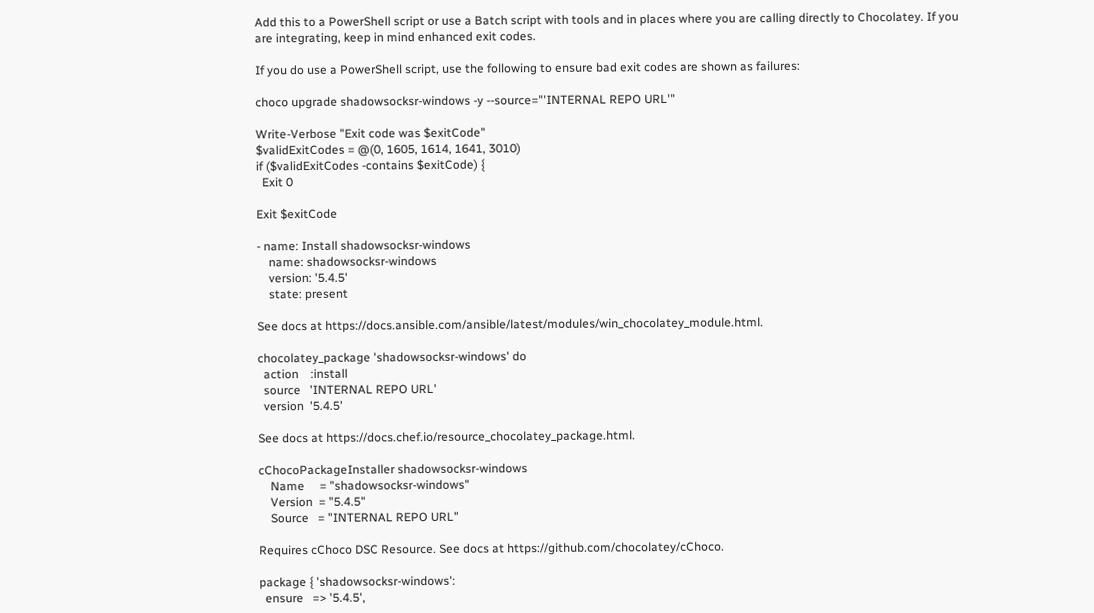Add this to a PowerShell script or use a Batch script with tools and in places where you are calling directly to Chocolatey. If you are integrating, keep in mind enhanced exit codes.

If you do use a PowerShell script, use the following to ensure bad exit codes are shown as failures:

choco upgrade shadowsocksr-windows -y --source="'INTERNAL REPO URL'"

Write-Verbose "Exit code was $exitCode"
$validExitCodes = @(0, 1605, 1614, 1641, 3010)
if ($validExitCodes -contains $exitCode) {
  Exit 0

Exit $exitCode

- name: Install shadowsocksr-windows
    name: shadowsocksr-windows
    version: '5.4.5'
    state: present

See docs at https://docs.ansible.com/ansible/latest/modules/win_chocolatey_module.html.

chocolatey_package 'shadowsocksr-windows' do
  action    :install
  source   'INTERNAL REPO URL'
  version  '5.4.5'

See docs at https://docs.chef.io/resource_chocolatey_package.html.

cChocoPackageInstaller shadowsocksr-windows
    Name     = "shadowsocksr-windows"
    Version  = "5.4.5"
    Source   = "INTERNAL REPO URL"

Requires cChoco DSC Resource. See docs at https://github.com/chocolatey/cChoco.

package { 'shadowsocksr-windows':
  ensure   => '5.4.5',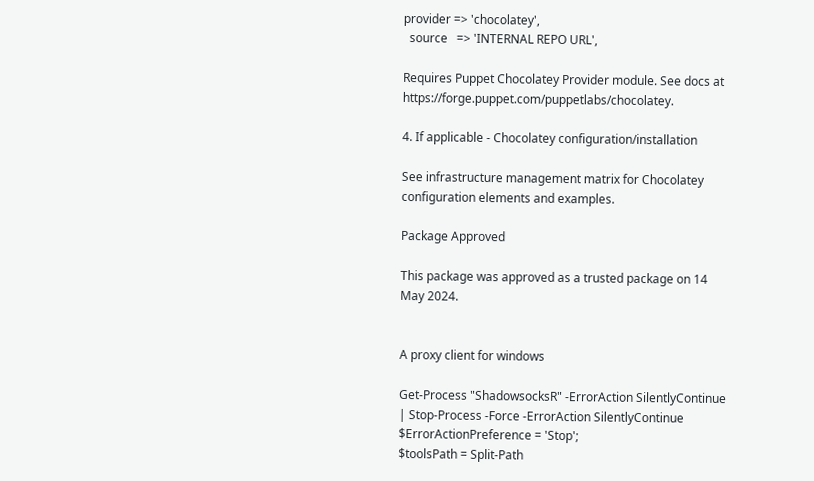provider => 'chocolatey',
  source   => 'INTERNAL REPO URL',

Requires Puppet Chocolatey Provider module. See docs at https://forge.puppet.com/puppetlabs/chocolatey.

4. If applicable - Chocolatey configuration/installation

See infrastructure management matrix for Chocolatey configuration elements and examples.

Package Approved

This package was approved as a trusted package on 14 May 2024.


A proxy client for windows

Get-Process "ShadowsocksR" -ErrorAction SilentlyContinue | Stop-Process -Force -ErrorAction SilentlyContinue
$ErrorActionPreference = 'Stop';
$toolsPath = Split-Path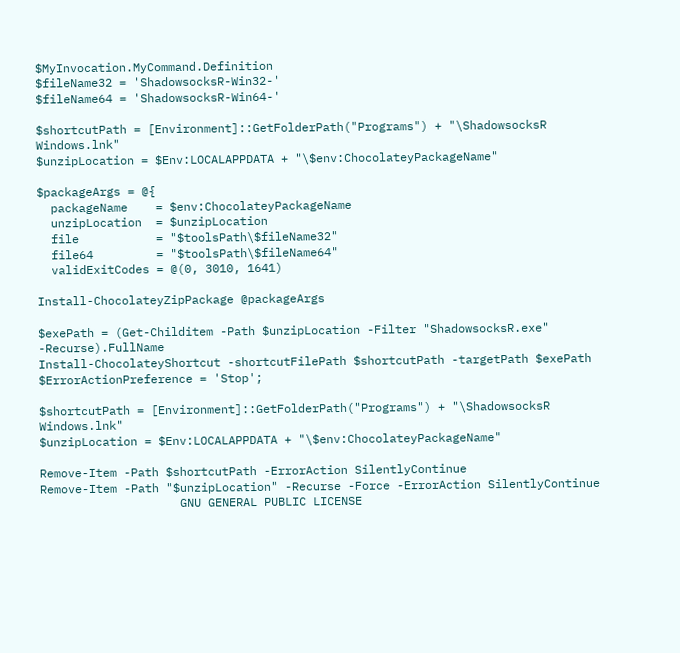$MyInvocation.MyCommand.Definition
$fileName32 = 'ShadowsocksR-Win32-'
$fileName64 = 'ShadowsocksR-Win64-'

$shortcutPath = [Environment]::GetFolderPath("Programs") + "\ShadowsocksR Windows.lnk"
$unzipLocation = $Env:LOCALAPPDATA + "\$env:ChocolateyPackageName"

$packageArgs = @{
  packageName    = $env:ChocolateyPackageName
  unzipLocation  = $unzipLocation
  file           = "$toolsPath\$fileName32"
  file64         = "$toolsPath\$fileName64"
  validExitCodes = @(0, 3010, 1641)

Install-ChocolateyZipPackage @packageArgs

$exePath = (Get-Childitem -Path $unzipLocation -Filter "ShadowsocksR.exe" -Recurse).FullName
Install-ChocolateyShortcut -shortcutFilePath $shortcutPath -targetPath $exePath
$ErrorActionPreference = 'Stop';

$shortcutPath = [Environment]::GetFolderPath("Programs") + "\ShadowsocksR Windows.lnk"
$unzipLocation = $Env:LOCALAPPDATA + "\$env:ChocolateyPackageName"

Remove-Item -Path $shortcutPath -ErrorAction SilentlyContinue
Remove-Item -Path "$unzipLocation" -Recurse -Force -ErrorAction SilentlyContinue
                    GNU GENERAL PUBLIC LICENSE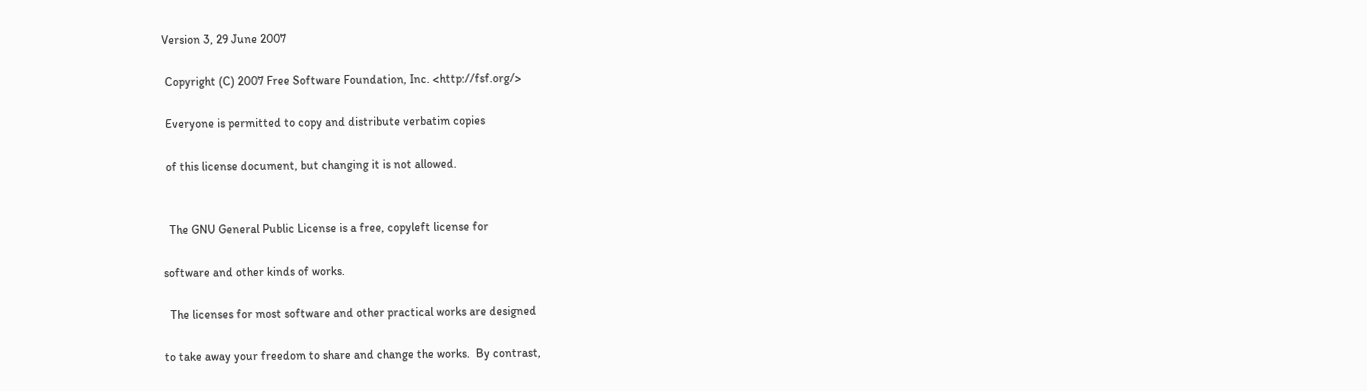Version 3, 29 June 2007

 Copyright (C) 2007 Free Software Foundation, Inc. <http://fsf.org/>

 Everyone is permitted to copy and distribute verbatim copies

 of this license document, but changing it is not allowed.


  The GNU General Public License is a free, copyleft license for

software and other kinds of works.

  The licenses for most software and other practical works are designed

to take away your freedom to share and change the works.  By contrast,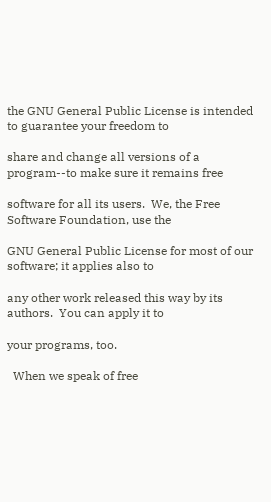the GNU General Public License is intended to guarantee your freedom to

share and change all versions of a program--to make sure it remains free

software for all its users.  We, the Free Software Foundation, use the

GNU General Public License for most of our software; it applies also to

any other work released this way by its authors.  You can apply it to

your programs, too.

  When we speak of free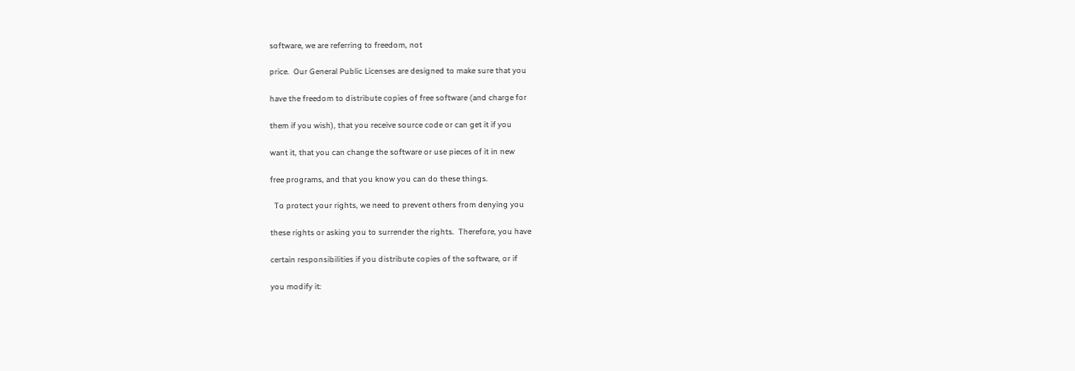software, we are referring to freedom, not

price.  Our General Public Licenses are designed to make sure that you

have the freedom to distribute copies of free software (and charge for

them if you wish), that you receive source code or can get it if you

want it, that you can change the software or use pieces of it in new

free programs, and that you know you can do these things.

  To protect your rights, we need to prevent others from denying you

these rights or asking you to surrender the rights.  Therefore, you have

certain responsibilities if you distribute copies of the software, or if

you modify it: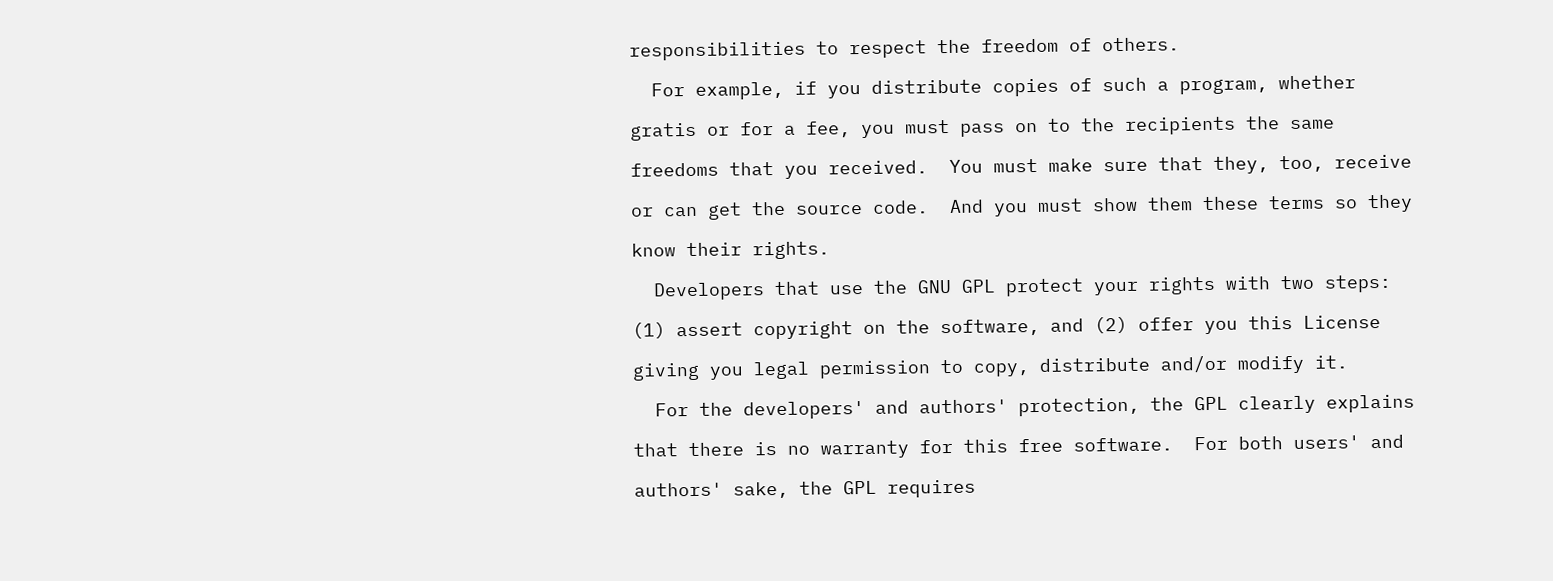responsibilities to respect the freedom of others.

  For example, if you distribute copies of such a program, whether

gratis or for a fee, you must pass on to the recipients the same

freedoms that you received.  You must make sure that they, too, receive

or can get the source code.  And you must show them these terms so they

know their rights.

  Developers that use the GNU GPL protect your rights with two steps:

(1) assert copyright on the software, and (2) offer you this License

giving you legal permission to copy, distribute and/or modify it.

  For the developers' and authors' protection, the GPL clearly explains

that there is no warranty for this free software.  For both users' and

authors' sake, the GPL requires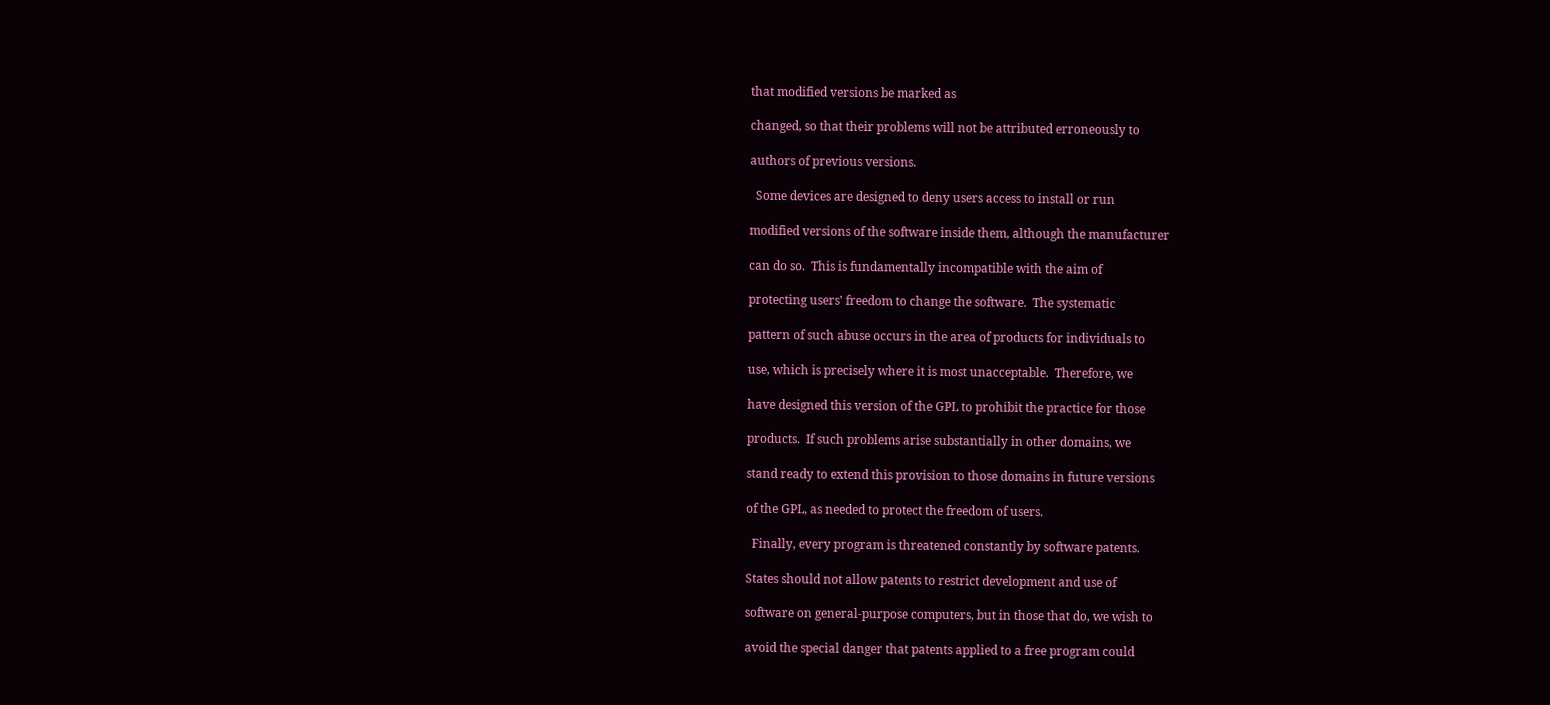that modified versions be marked as

changed, so that their problems will not be attributed erroneously to

authors of previous versions.

  Some devices are designed to deny users access to install or run

modified versions of the software inside them, although the manufacturer

can do so.  This is fundamentally incompatible with the aim of

protecting users' freedom to change the software.  The systematic

pattern of such abuse occurs in the area of products for individuals to

use, which is precisely where it is most unacceptable.  Therefore, we

have designed this version of the GPL to prohibit the practice for those

products.  If such problems arise substantially in other domains, we

stand ready to extend this provision to those domains in future versions

of the GPL, as needed to protect the freedom of users.

  Finally, every program is threatened constantly by software patents.

States should not allow patents to restrict development and use of

software on general-purpose computers, but in those that do, we wish to

avoid the special danger that patents applied to a free program could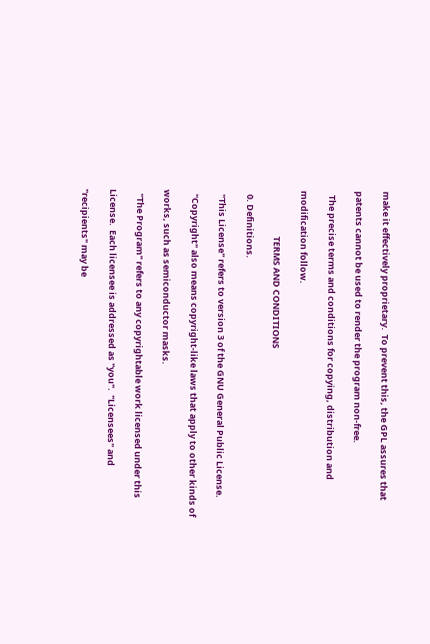make it effectively proprietary.  To prevent this, the GPL assures that

patents cannot be used to render the program non-free.

  The precise terms and conditions for copying, distribution and

modification follow.

                       TERMS AND CONDITIONS

  0. Definitions.

  "This License" refers to version 3 of the GNU General Public License.

  "Copyright" also means copyright-like laws that apply to other kinds of

works, such as semiconductor masks.

  "The Program" refers to any copyrightable work licensed under this

License.  Each licensee is addressed as "you".  "Licensees" and

"recipients" may be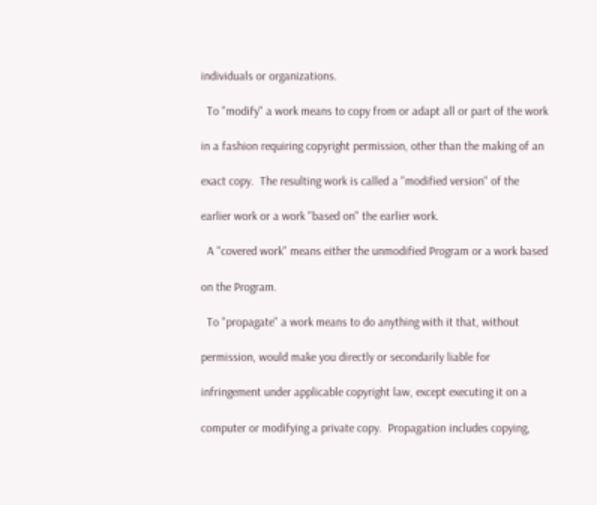individuals or organizations.

  To "modify" a work means to copy from or adapt all or part of the work

in a fashion requiring copyright permission, other than the making of an

exact copy.  The resulting work is called a "modified version" of the

earlier work or a work "based on" the earlier work.

  A "covered work" means either the unmodified Program or a work based

on the Program.

  To "propagate" a work means to do anything with it that, without

permission, would make you directly or secondarily liable for

infringement under applicable copyright law, except executing it on a

computer or modifying a private copy.  Propagation includes copying,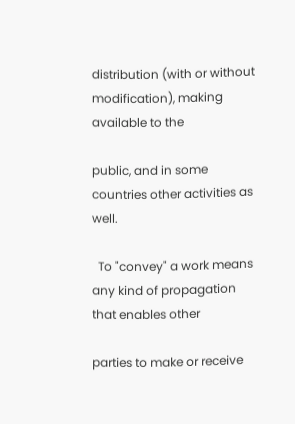distribution (with or without modification), making available to the

public, and in some countries other activities as well.

  To "convey" a work means any kind of propagation that enables other

parties to make or receive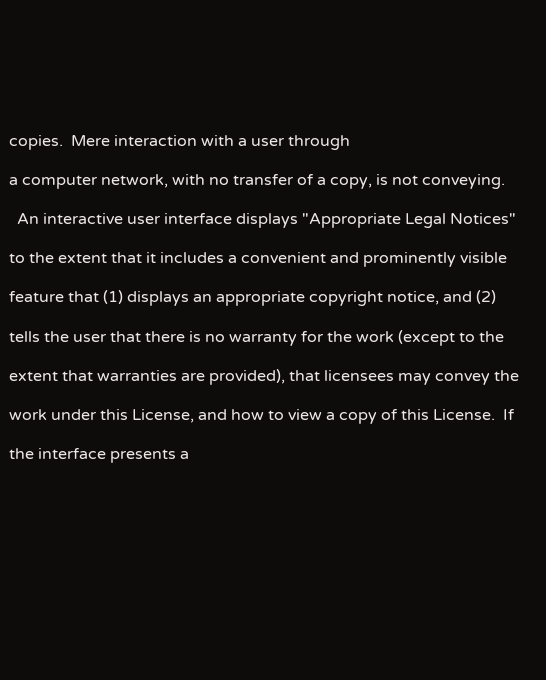copies.  Mere interaction with a user through

a computer network, with no transfer of a copy, is not conveying.

  An interactive user interface displays "Appropriate Legal Notices"

to the extent that it includes a convenient and prominently visible

feature that (1) displays an appropriate copyright notice, and (2)

tells the user that there is no warranty for the work (except to the

extent that warranties are provided), that licensees may convey the

work under this License, and how to view a copy of this License.  If

the interface presents a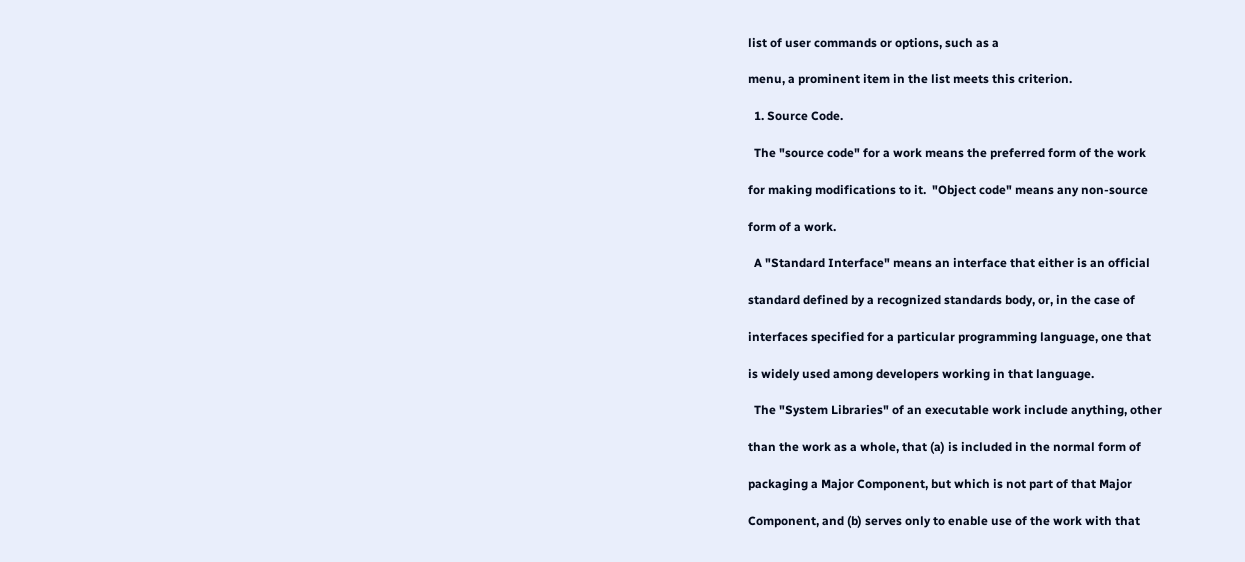list of user commands or options, such as a

menu, a prominent item in the list meets this criterion.

  1. Source Code.

  The "source code" for a work means the preferred form of the work

for making modifications to it.  "Object code" means any non-source

form of a work.

  A "Standard Interface" means an interface that either is an official

standard defined by a recognized standards body, or, in the case of

interfaces specified for a particular programming language, one that

is widely used among developers working in that language.

  The "System Libraries" of an executable work include anything, other

than the work as a whole, that (a) is included in the normal form of

packaging a Major Component, but which is not part of that Major

Component, and (b) serves only to enable use of the work with that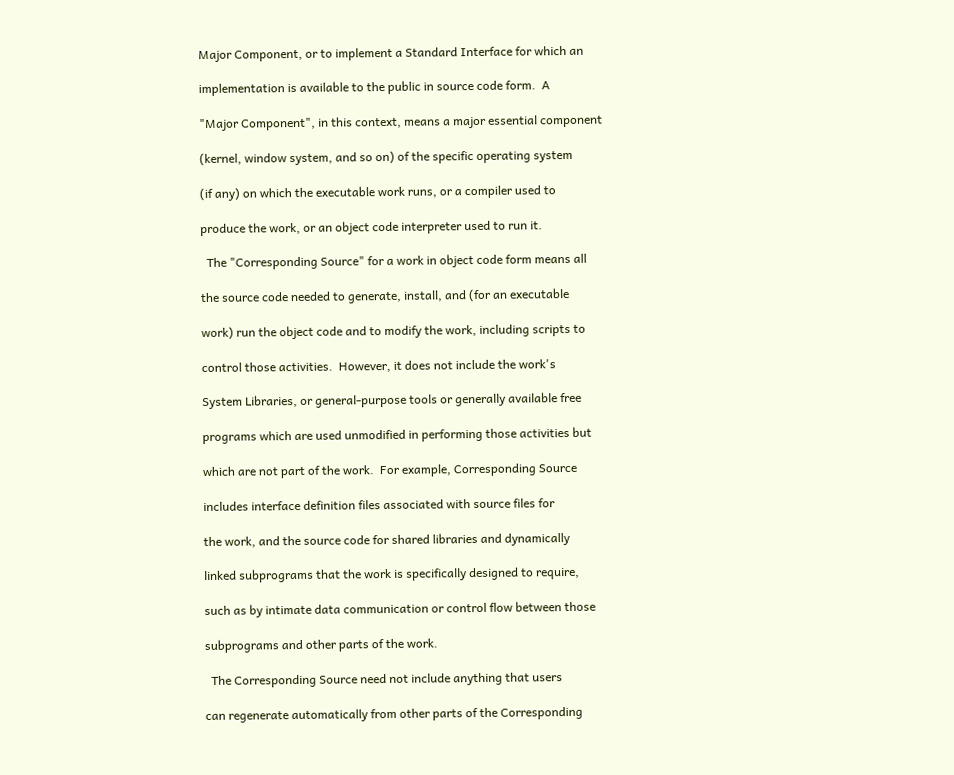Major Component, or to implement a Standard Interface for which an

implementation is available to the public in source code form.  A

"Major Component", in this context, means a major essential component

(kernel, window system, and so on) of the specific operating system

(if any) on which the executable work runs, or a compiler used to

produce the work, or an object code interpreter used to run it.

  The "Corresponding Source" for a work in object code form means all

the source code needed to generate, install, and (for an executable

work) run the object code and to modify the work, including scripts to

control those activities.  However, it does not include the work's

System Libraries, or general-purpose tools or generally available free

programs which are used unmodified in performing those activities but

which are not part of the work.  For example, Corresponding Source

includes interface definition files associated with source files for

the work, and the source code for shared libraries and dynamically

linked subprograms that the work is specifically designed to require,

such as by intimate data communication or control flow between those

subprograms and other parts of the work.

  The Corresponding Source need not include anything that users

can regenerate automatically from other parts of the Corresponding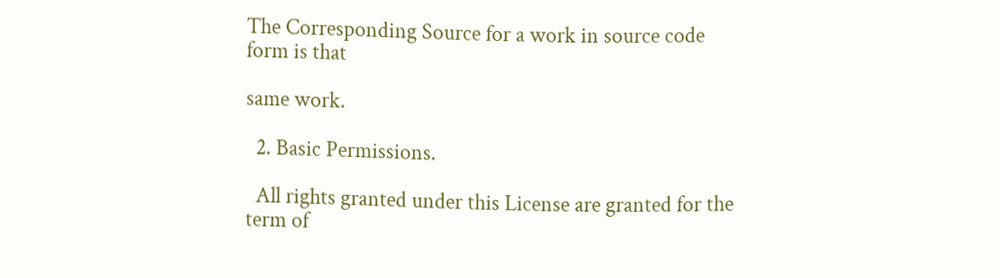The Corresponding Source for a work in source code form is that

same work.

  2. Basic Permissions.

  All rights granted under this License are granted for the term of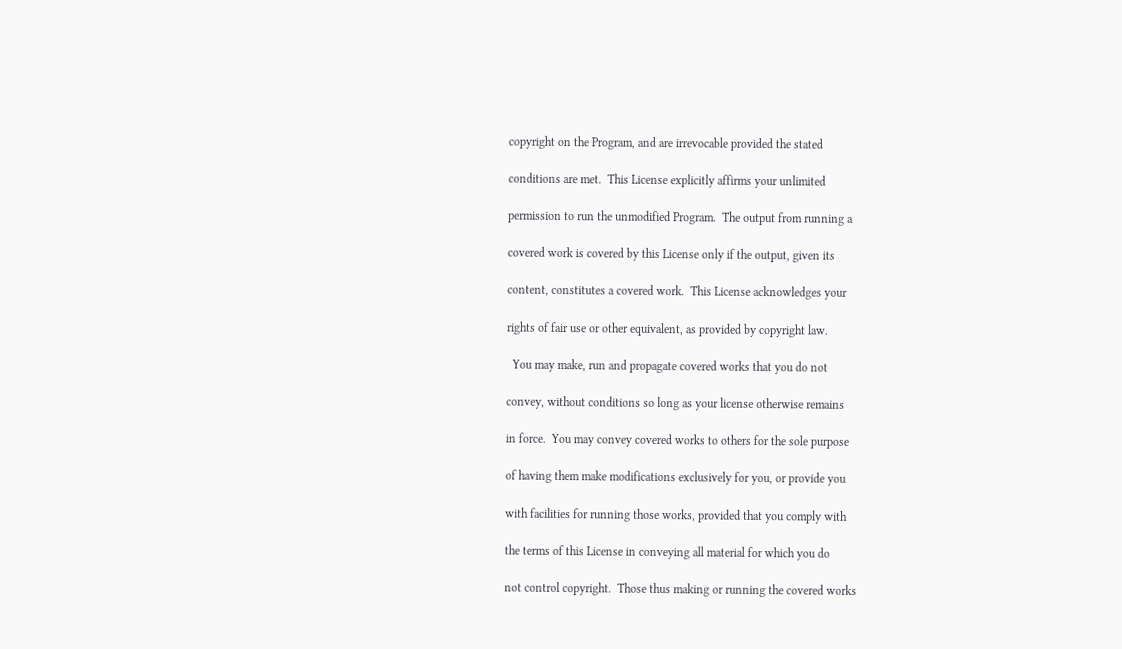copyright on the Program, and are irrevocable provided the stated

conditions are met.  This License explicitly affirms your unlimited

permission to run the unmodified Program.  The output from running a

covered work is covered by this License only if the output, given its

content, constitutes a covered work.  This License acknowledges your

rights of fair use or other equivalent, as provided by copyright law.

  You may make, run and propagate covered works that you do not

convey, without conditions so long as your license otherwise remains

in force.  You may convey covered works to others for the sole purpose

of having them make modifications exclusively for you, or provide you

with facilities for running those works, provided that you comply with

the terms of this License in conveying all material for which you do

not control copyright.  Those thus making or running the covered works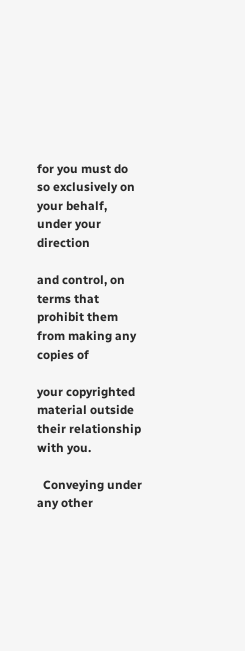for you must do so exclusively on your behalf, under your direction

and control, on terms that prohibit them from making any copies of

your copyrighted material outside their relationship with you.

  Conveying under any other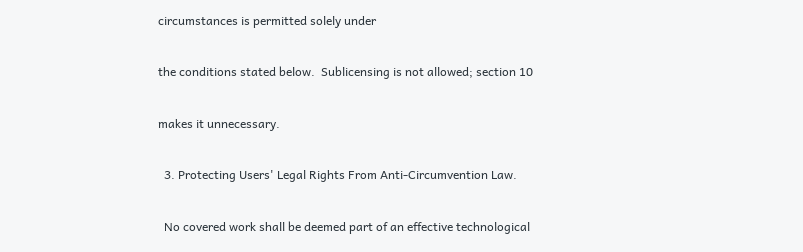circumstances is permitted solely under

the conditions stated below.  Sublicensing is not allowed; section 10

makes it unnecessary.

  3. Protecting Users' Legal Rights From Anti-Circumvention Law.

  No covered work shall be deemed part of an effective technological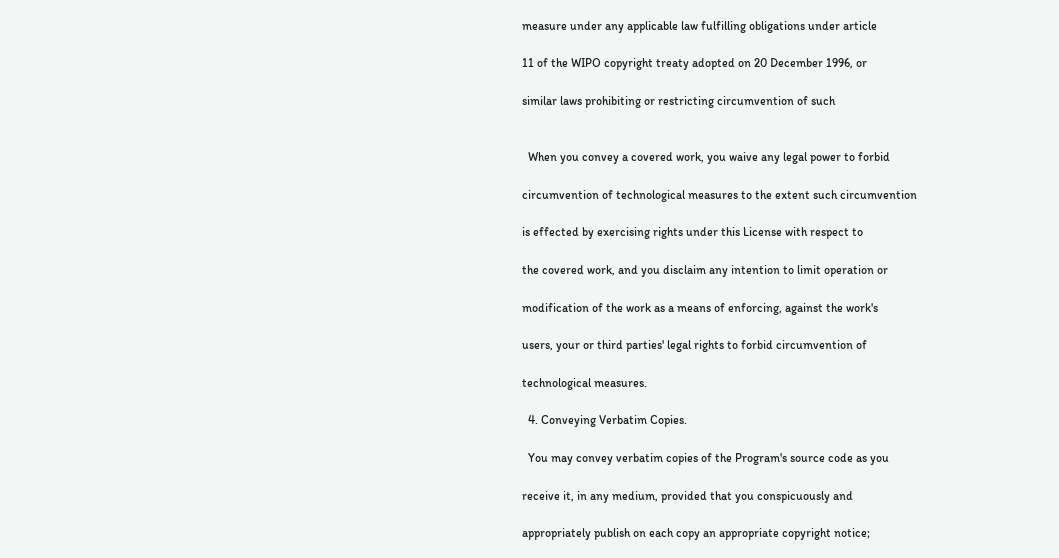measure under any applicable law fulfilling obligations under article

11 of the WIPO copyright treaty adopted on 20 December 1996, or

similar laws prohibiting or restricting circumvention of such


  When you convey a covered work, you waive any legal power to forbid

circumvention of technological measures to the extent such circumvention

is effected by exercising rights under this License with respect to

the covered work, and you disclaim any intention to limit operation or

modification of the work as a means of enforcing, against the work's

users, your or third parties' legal rights to forbid circumvention of

technological measures.

  4. Conveying Verbatim Copies.

  You may convey verbatim copies of the Program's source code as you

receive it, in any medium, provided that you conspicuously and

appropriately publish on each copy an appropriate copyright notice;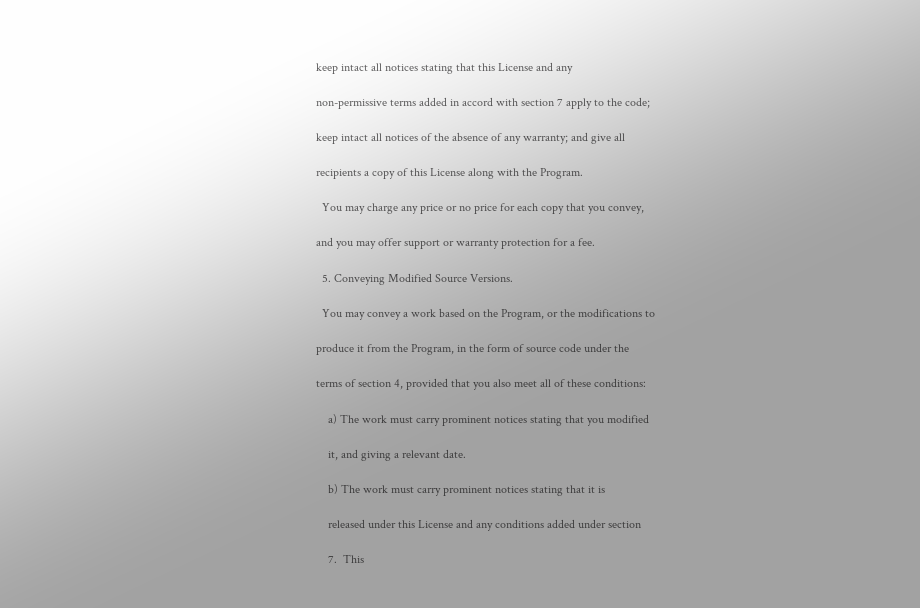keep intact all notices stating that this License and any

non-permissive terms added in accord with section 7 apply to the code;

keep intact all notices of the absence of any warranty; and give all

recipients a copy of this License along with the Program.

  You may charge any price or no price for each copy that you convey,

and you may offer support or warranty protection for a fee.

  5. Conveying Modified Source Versions.

  You may convey a work based on the Program, or the modifications to

produce it from the Program, in the form of source code under the

terms of section 4, provided that you also meet all of these conditions:

    a) The work must carry prominent notices stating that you modified

    it, and giving a relevant date.

    b) The work must carry prominent notices stating that it is

    released under this License and any conditions added under section

    7.  This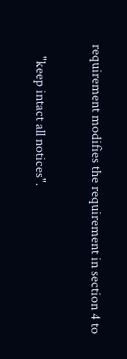requirement modifies the requirement in section 4 to

    "keep intact all notices".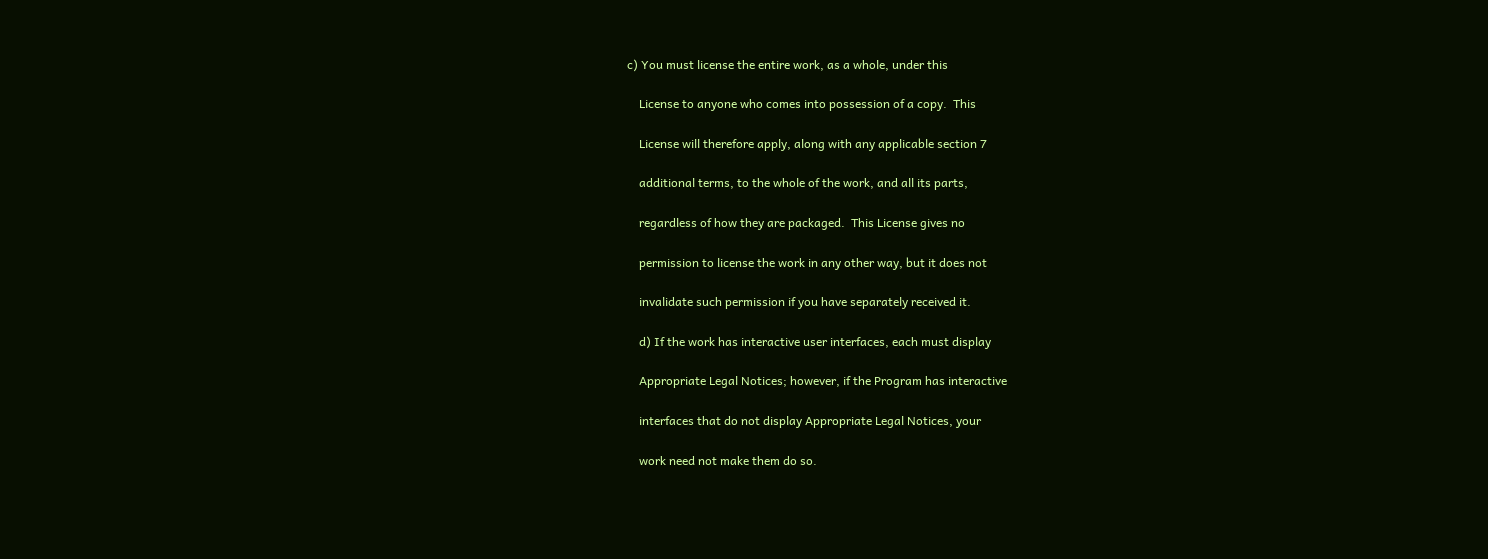c) You must license the entire work, as a whole, under this

    License to anyone who comes into possession of a copy.  This

    License will therefore apply, along with any applicable section 7

    additional terms, to the whole of the work, and all its parts,

    regardless of how they are packaged.  This License gives no

    permission to license the work in any other way, but it does not

    invalidate such permission if you have separately received it.

    d) If the work has interactive user interfaces, each must display

    Appropriate Legal Notices; however, if the Program has interactive

    interfaces that do not display Appropriate Legal Notices, your

    work need not make them do so.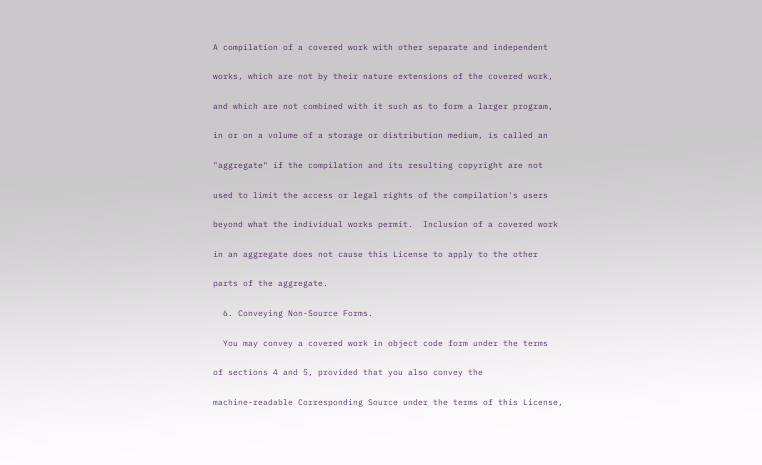A compilation of a covered work with other separate and independent

works, which are not by their nature extensions of the covered work,

and which are not combined with it such as to form a larger program,

in or on a volume of a storage or distribution medium, is called an

"aggregate" if the compilation and its resulting copyright are not

used to limit the access or legal rights of the compilation's users

beyond what the individual works permit.  Inclusion of a covered work

in an aggregate does not cause this License to apply to the other

parts of the aggregate.

  6. Conveying Non-Source Forms.

  You may convey a covered work in object code form under the terms

of sections 4 and 5, provided that you also convey the

machine-readable Corresponding Source under the terms of this License,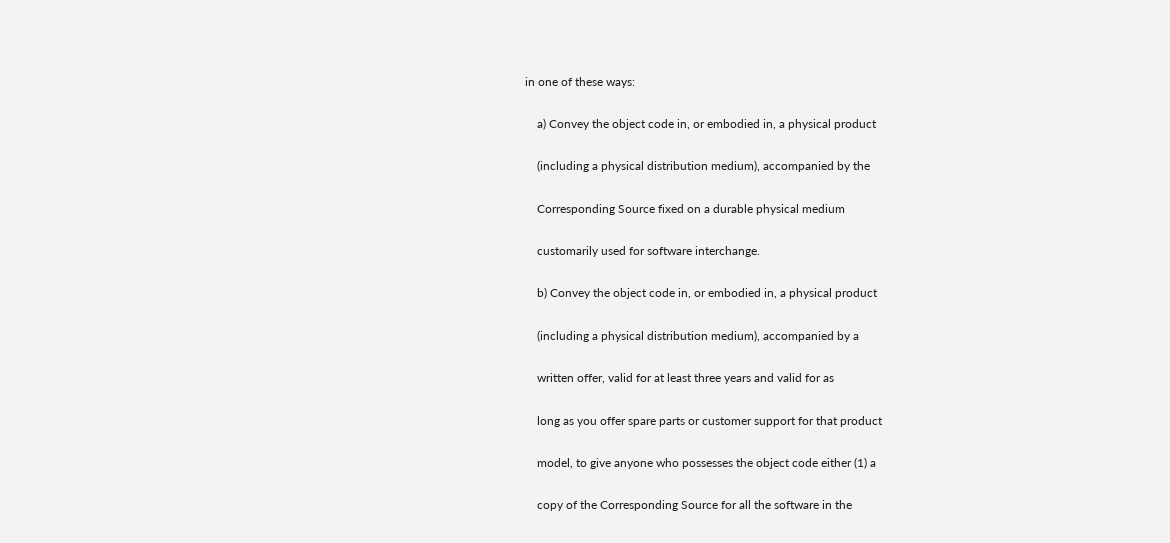in one of these ways:

    a) Convey the object code in, or embodied in, a physical product

    (including a physical distribution medium), accompanied by the

    Corresponding Source fixed on a durable physical medium

    customarily used for software interchange.

    b) Convey the object code in, or embodied in, a physical product

    (including a physical distribution medium), accompanied by a

    written offer, valid for at least three years and valid for as

    long as you offer spare parts or customer support for that product

    model, to give anyone who possesses the object code either (1) a

    copy of the Corresponding Source for all the software in the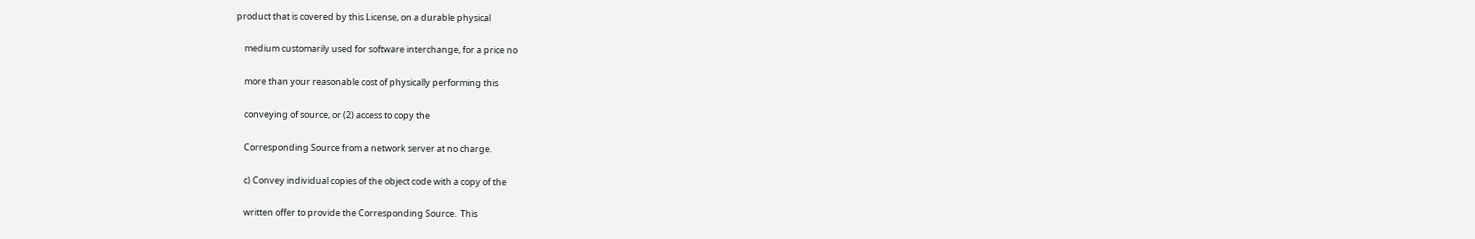product that is covered by this License, on a durable physical

    medium customarily used for software interchange, for a price no

    more than your reasonable cost of physically performing this

    conveying of source, or (2) access to copy the

    Corresponding Source from a network server at no charge.

    c) Convey individual copies of the object code with a copy of the

    written offer to provide the Corresponding Source.  This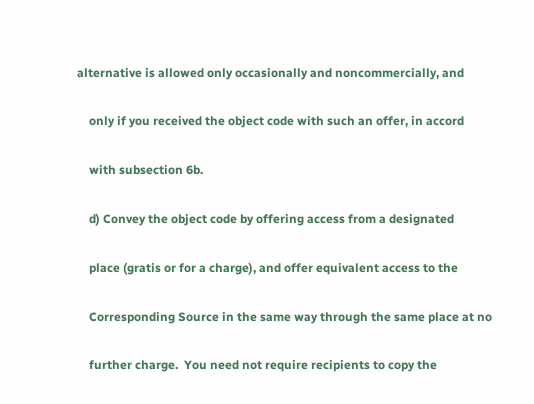alternative is allowed only occasionally and noncommercially, and

    only if you received the object code with such an offer, in accord

    with subsection 6b.

    d) Convey the object code by offering access from a designated

    place (gratis or for a charge), and offer equivalent access to the

    Corresponding Source in the same way through the same place at no

    further charge.  You need not require recipients to copy the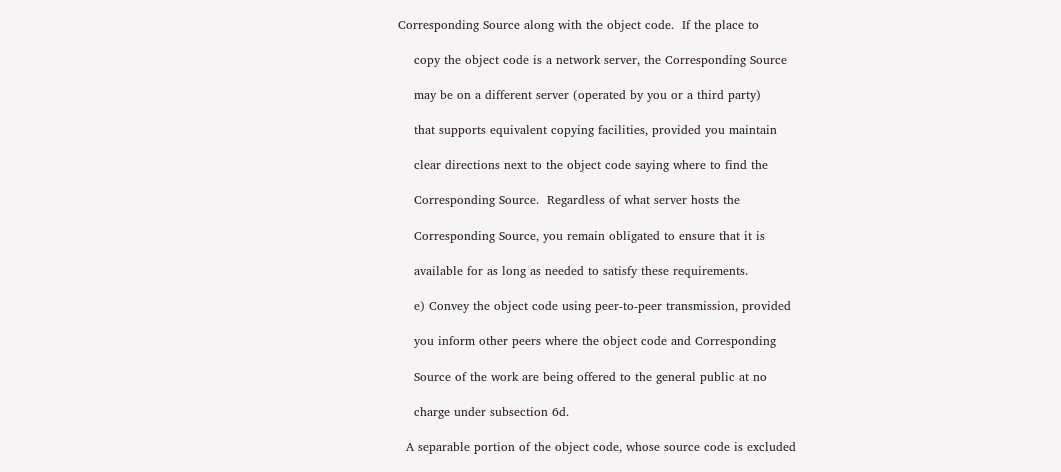Corresponding Source along with the object code.  If the place to

    copy the object code is a network server, the Corresponding Source

    may be on a different server (operated by you or a third party)

    that supports equivalent copying facilities, provided you maintain

    clear directions next to the object code saying where to find the

    Corresponding Source.  Regardless of what server hosts the

    Corresponding Source, you remain obligated to ensure that it is

    available for as long as needed to satisfy these requirements.

    e) Convey the object code using peer-to-peer transmission, provided

    you inform other peers where the object code and Corresponding

    Source of the work are being offered to the general public at no

    charge under subsection 6d.

  A separable portion of the object code, whose source code is excluded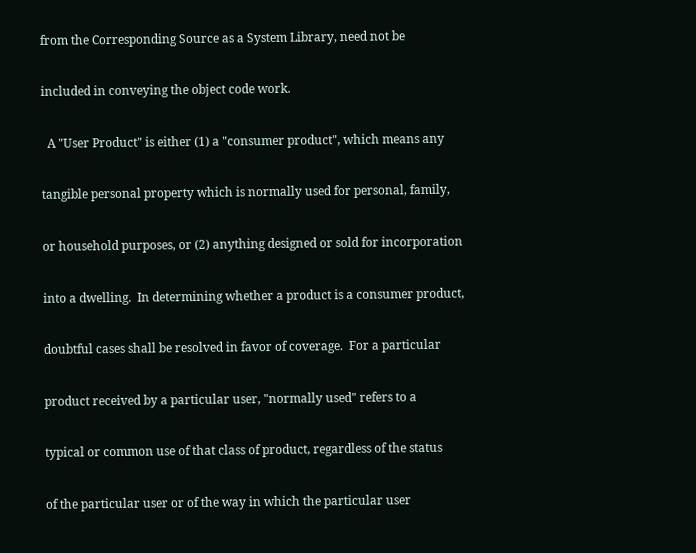from the Corresponding Source as a System Library, need not be

included in conveying the object code work.

  A "User Product" is either (1) a "consumer product", which means any

tangible personal property which is normally used for personal, family,

or household purposes, or (2) anything designed or sold for incorporation

into a dwelling.  In determining whether a product is a consumer product,

doubtful cases shall be resolved in favor of coverage.  For a particular

product received by a particular user, "normally used" refers to a

typical or common use of that class of product, regardless of the status

of the particular user or of the way in which the particular user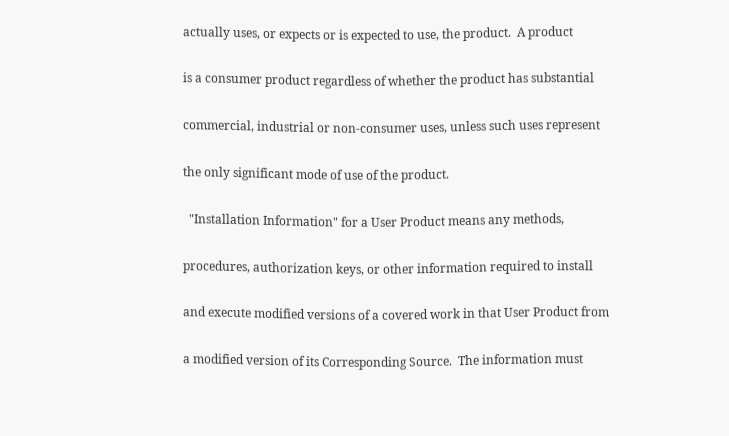actually uses, or expects or is expected to use, the product.  A product

is a consumer product regardless of whether the product has substantial

commercial, industrial or non-consumer uses, unless such uses represent

the only significant mode of use of the product.

  "Installation Information" for a User Product means any methods,

procedures, authorization keys, or other information required to install

and execute modified versions of a covered work in that User Product from

a modified version of its Corresponding Source.  The information must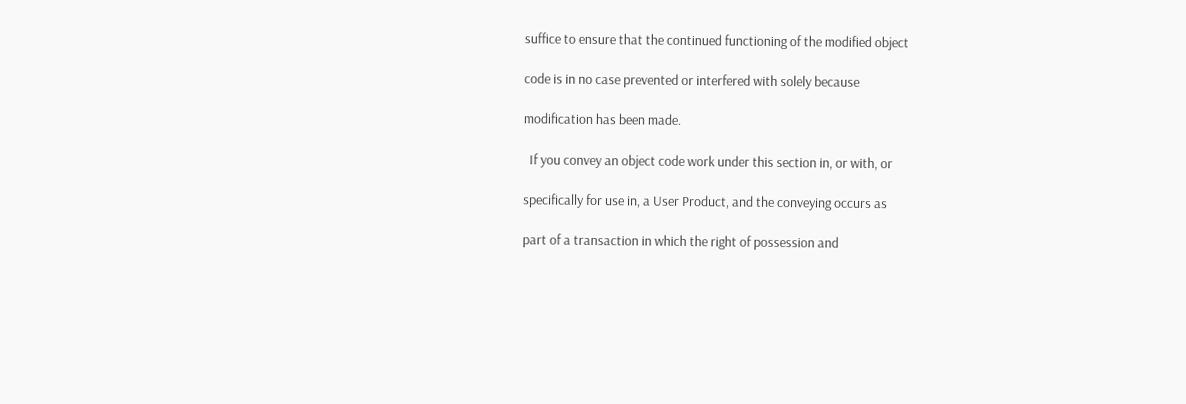suffice to ensure that the continued functioning of the modified object

code is in no case prevented or interfered with solely because

modification has been made.

  If you convey an object code work under this section in, or with, or

specifically for use in, a User Product, and the conveying occurs as

part of a transaction in which the right of possession and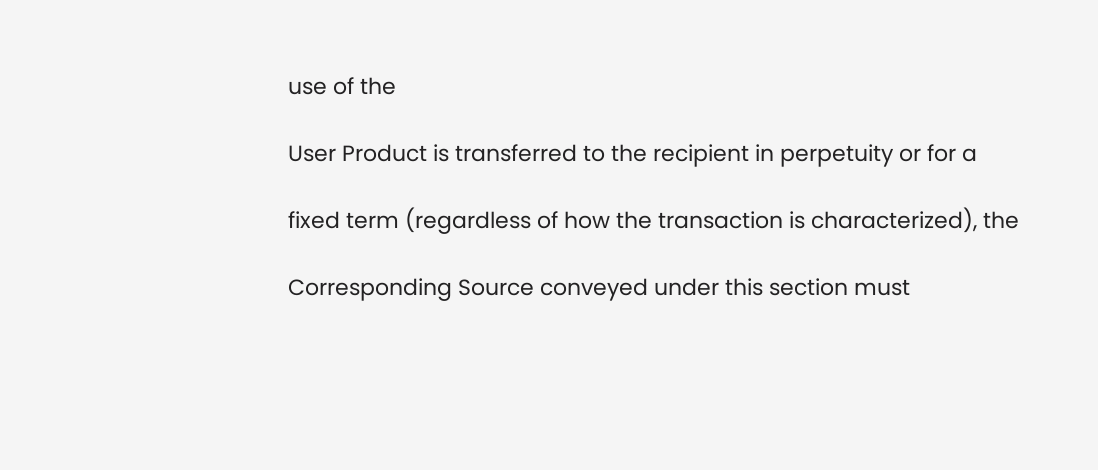use of the

User Product is transferred to the recipient in perpetuity or for a

fixed term (regardless of how the transaction is characterized), the

Corresponding Source conveyed under this section must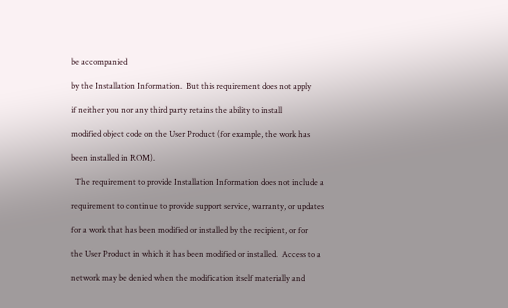be accompanied

by the Installation Information.  But this requirement does not apply

if neither you nor any third party retains the ability to install

modified object code on the User Product (for example, the work has

been installed in ROM).

  The requirement to provide Installation Information does not include a

requirement to continue to provide support service, warranty, or updates

for a work that has been modified or installed by the recipient, or for

the User Product in which it has been modified or installed.  Access to a

network may be denied when the modification itself materially and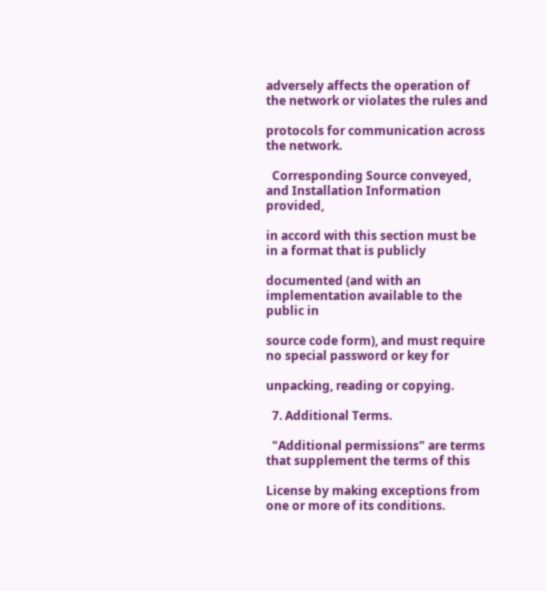adversely affects the operation of the network or violates the rules and

protocols for communication across the network.

  Corresponding Source conveyed, and Installation Information provided,

in accord with this section must be in a format that is publicly

documented (and with an implementation available to the public in

source code form), and must require no special password or key for

unpacking, reading or copying.

  7. Additional Terms.

  "Additional permissions" are terms that supplement the terms of this

License by making exceptions from one or more of its conditions.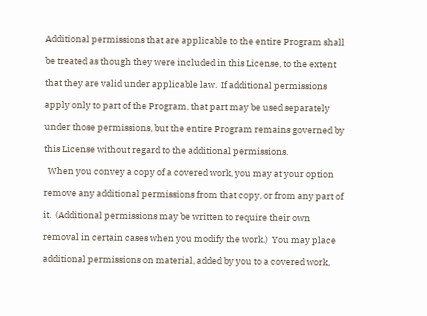Additional permissions that are applicable to the entire Program shall

be treated as though they were included in this License, to the extent

that they are valid under applicable law.  If additional permissions

apply only to part of the Program, that part may be used separately

under those permissions, but the entire Program remains governed by

this License without regard to the additional permissions.

  When you convey a copy of a covered work, you may at your option

remove any additional permissions from that copy, or from any part of

it.  (Additional permissions may be written to require their own

removal in certain cases when you modify the work.)  You may place

additional permissions on material, added by you to a covered work,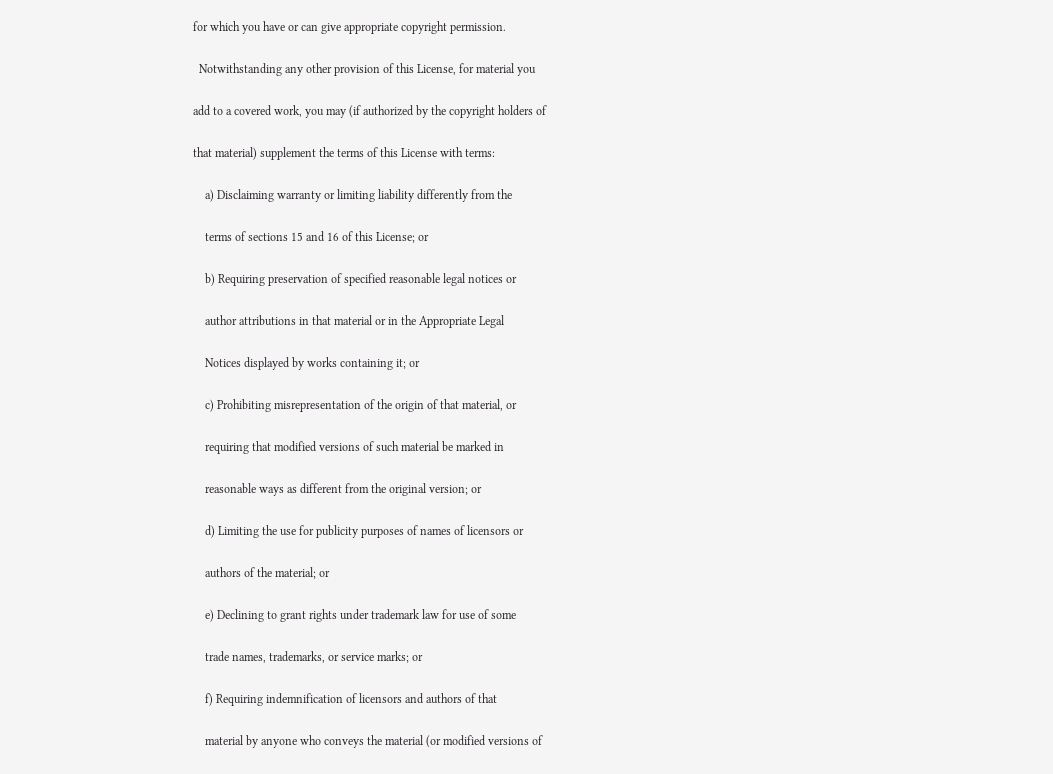for which you have or can give appropriate copyright permission.

  Notwithstanding any other provision of this License, for material you

add to a covered work, you may (if authorized by the copyright holders of

that material) supplement the terms of this License with terms:

    a) Disclaiming warranty or limiting liability differently from the

    terms of sections 15 and 16 of this License; or

    b) Requiring preservation of specified reasonable legal notices or

    author attributions in that material or in the Appropriate Legal

    Notices displayed by works containing it; or

    c) Prohibiting misrepresentation of the origin of that material, or

    requiring that modified versions of such material be marked in

    reasonable ways as different from the original version; or

    d) Limiting the use for publicity purposes of names of licensors or

    authors of the material; or

    e) Declining to grant rights under trademark law for use of some

    trade names, trademarks, or service marks; or

    f) Requiring indemnification of licensors and authors of that

    material by anyone who conveys the material (or modified versions of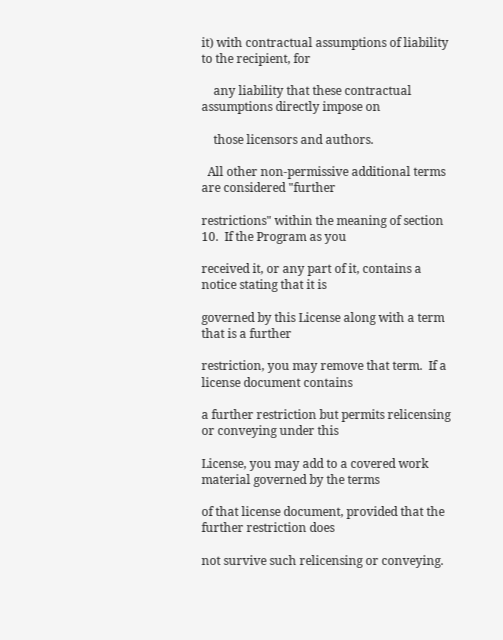it) with contractual assumptions of liability to the recipient, for

    any liability that these contractual assumptions directly impose on

    those licensors and authors.

  All other non-permissive additional terms are considered "further

restrictions" within the meaning of section 10.  If the Program as you

received it, or any part of it, contains a notice stating that it is

governed by this License along with a term that is a further

restriction, you may remove that term.  If a license document contains

a further restriction but permits relicensing or conveying under this

License, you may add to a covered work material governed by the terms

of that license document, provided that the further restriction does

not survive such relicensing or conveying.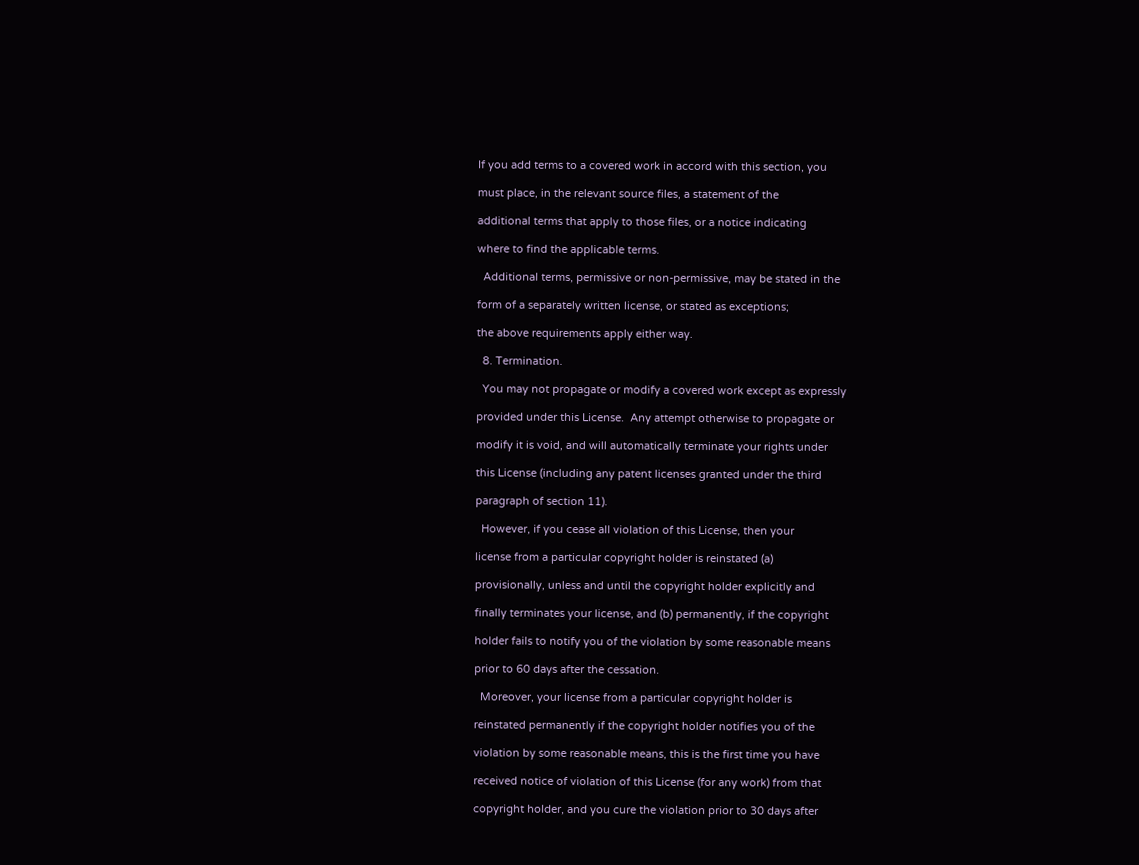If you add terms to a covered work in accord with this section, you

must place, in the relevant source files, a statement of the

additional terms that apply to those files, or a notice indicating

where to find the applicable terms.

  Additional terms, permissive or non-permissive, may be stated in the

form of a separately written license, or stated as exceptions;

the above requirements apply either way.

  8. Termination.

  You may not propagate or modify a covered work except as expressly

provided under this License.  Any attempt otherwise to propagate or

modify it is void, and will automatically terminate your rights under

this License (including any patent licenses granted under the third

paragraph of section 11).

  However, if you cease all violation of this License, then your

license from a particular copyright holder is reinstated (a)

provisionally, unless and until the copyright holder explicitly and

finally terminates your license, and (b) permanently, if the copyright

holder fails to notify you of the violation by some reasonable means

prior to 60 days after the cessation.

  Moreover, your license from a particular copyright holder is

reinstated permanently if the copyright holder notifies you of the

violation by some reasonable means, this is the first time you have

received notice of violation of this License (for any work) from that

copyright holder, and you cure the violation prior to 30 days after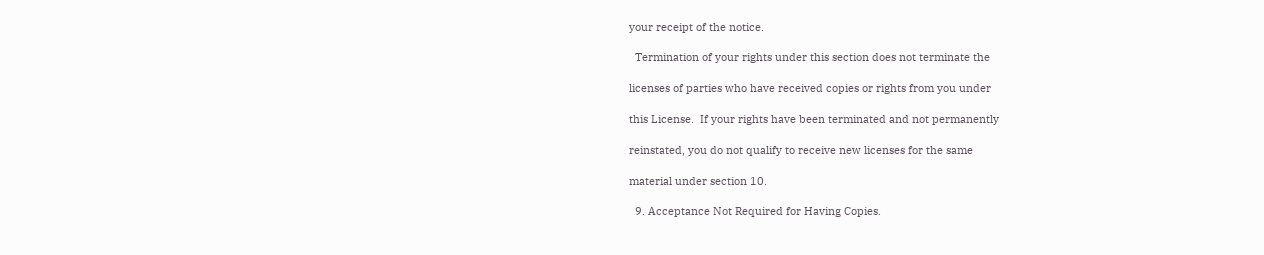your receipt of the notice.

  Termination of your rights under this section does not terminate the

licenses of parties who have received copies or rights from you under

this License.  If your rights have been terminated and not permanently

reinstated, you do not qualify to receive new licenses for the same

material under section 10.

  9. Acceptance Not Required for Having Copies.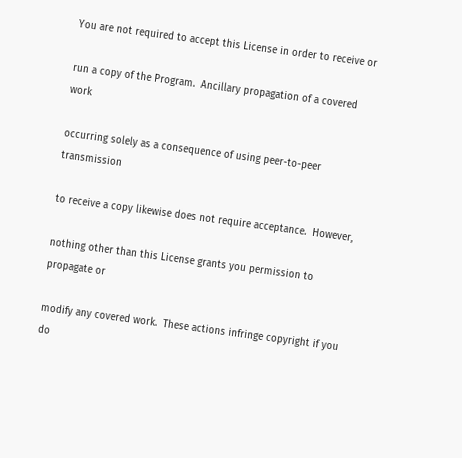You are not required to accept this License in order to receive or

run a copy of the Program.  Ancillary propagation of a covered work

occurring solely as a consequence of using peer-to-peer transmission

to receive a copy likewise does not require acceptance.  However,

nothing other than this License grants you permission to propagate or

modify any covered work.  These actions infringe copyright if you do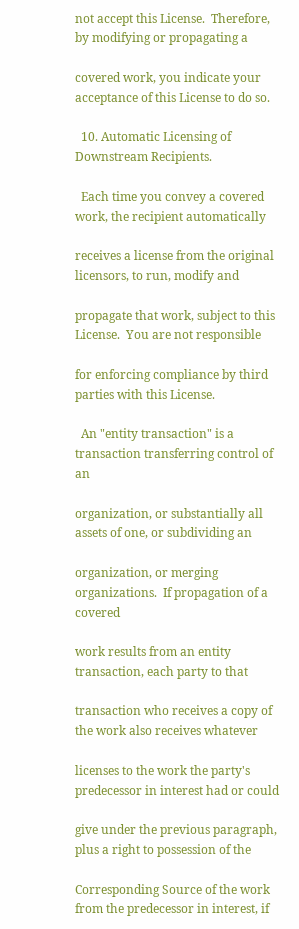not accept this License.  Therefore, by modifying or propagating a

covered work, you indicate your acceptance of this License to do so.

  10. Automatic Licensing of Downstream Recipients.

  Each time you convey a covered work, the recipient automatically

receives a license from the original licensors, to run, modify and

propagate that work, subject to this License.  You are not responsible

for enforcing compliance by third parties with this License.

  An "entity transaction" is a transaction transferring control of an

organization, or substantially all assets of one, or subdividing an

organization, or merging organizations.  If propagation of a covered

work results from an entity transaction, each party to that

transaction who receives a copy of the work also receives whatever

licenses to the work the party's predecessor in interest had or could

give under the previous paragraph, plus a right to possession of the

Corresponding Source of the work from the predecessor in interest, if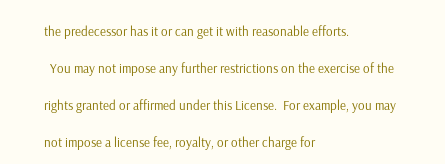the predecessor has it or can get it with reasonable efforts.

  You may not impose any further restrictions on the exercise of the

rights granted or affirmed under this License.  For example, you may

not impose a license fee, royalty, or other charge for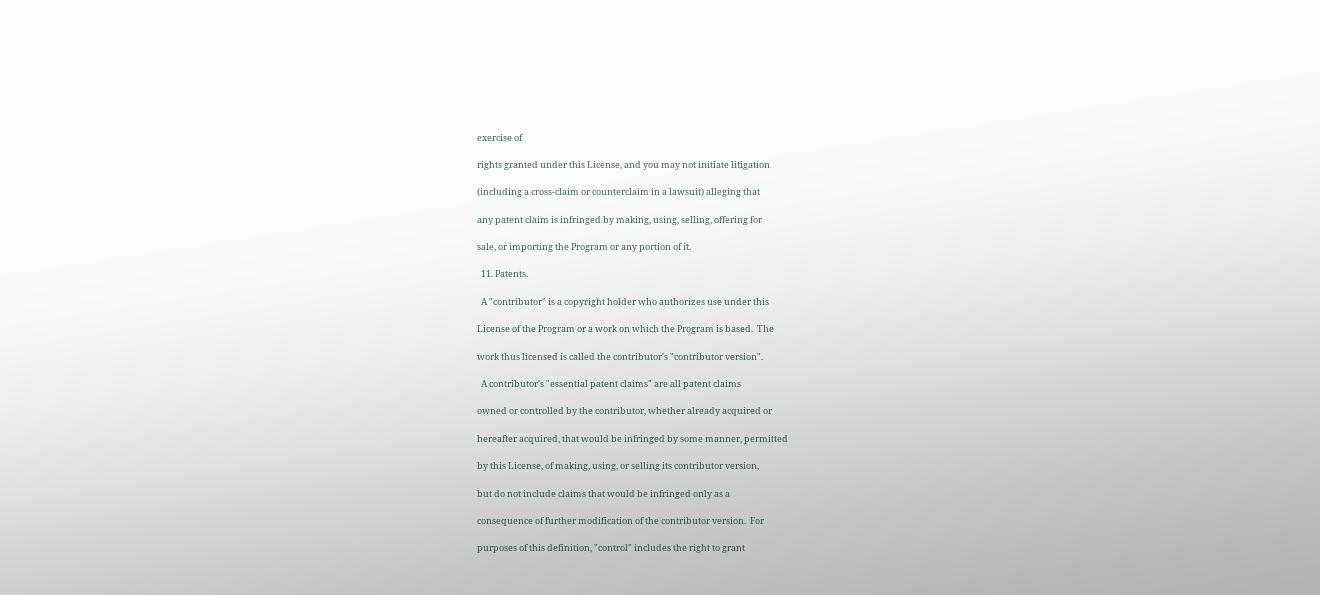exercise of

rights granted under this License, and you may not initiate litigation

(including a cross-claim or counterclaim in a lawsuit) alleging that

any patent claim is infringed by making, using, selling, offering for

sale, or importing the Program or any portion of it.

  11. Patents.

  A "contributor" is a copyright holder who authorizes use under this

License of the Program or a work on which the Program is based.  The

work thus licensed is called the contributor's "contributor version".

  A contributor's "essential patent claims" are all patent claims

owned or controlled by the contributor, whether already acquired or

hereafter acquired, that would be infringed by some manner, permitted

by this License, of making, using, or selling its contributor version,

but do not include claims that would be infringed only as a

consequence of further modification of the contributor version.  For

purposes of this definition, "control" includes the right to grant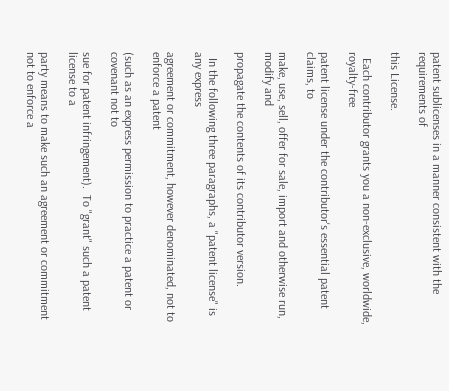patent sublicenses in a manner consistent with the requirements of

this License.

  Each contributor grants you a non-exclusive, worldwide, royalty-free

patent license under the contributor's essential patent claims, to

make, use, sell, offer for sale, import and otherwise run, modify and

propagate the contents of its contributor version.

  In the following three paragraphs, a "patent license" is any express

agreement or commitment, however denominated, not to enforce a patent

(such as an express permission to practice a patent or covenant not to

sue for patent infringement).  To "grant" such a patent license to a

party means to make such an agreement or commitment not to enforce a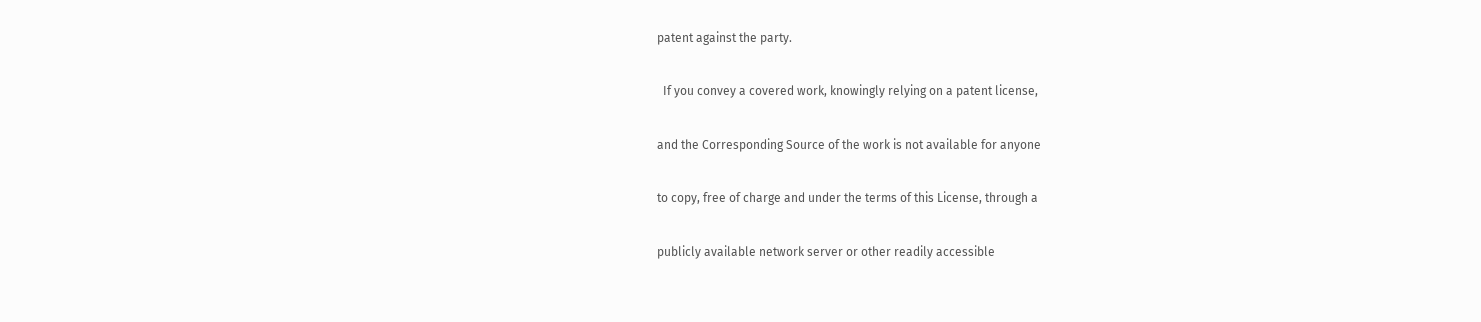patent against the party.

  If you convey a covered work, knowingly relying on a patent license,

and the Corresponding Source of the work is not available for anyone

to copy, free of charge and under the terms of this License, through a

publicly available network server or other readily accessible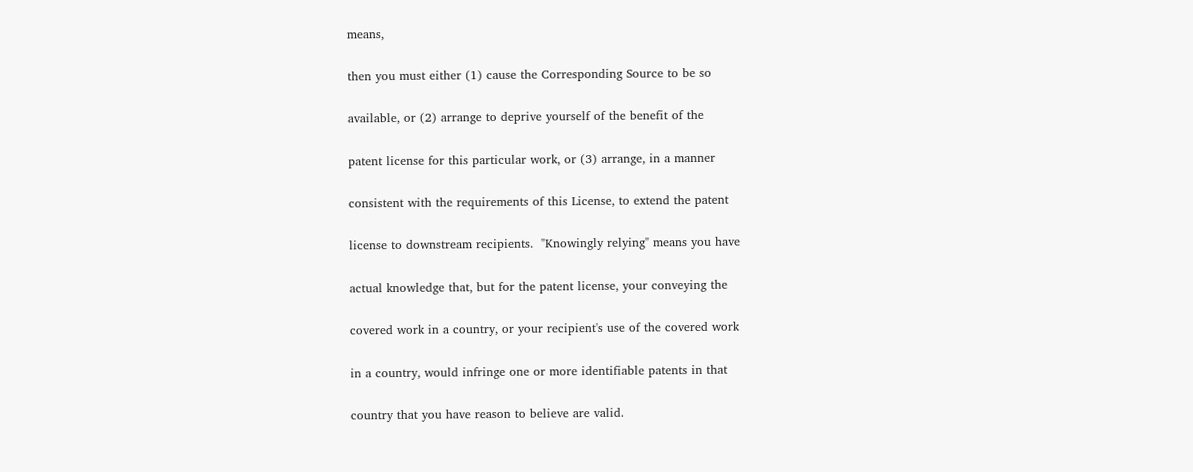means,

then you must either (1) cause the Corresponding Source to be so

available, or (2) arrange to deprive yourself of the benefit of the

patent license for this particular work, or (3) arrange, in a manner

consistent with the requirements of this License, to extend the patent

license to downstream recipients.  "Knowingly relying" means you have

actual knowledge that, but for the patent license, your conveying the

covered work in a country, or your recipient's use of the covered work

in a country, would infringe one or more identifiable patents in that

country that you have reason to believe are valid.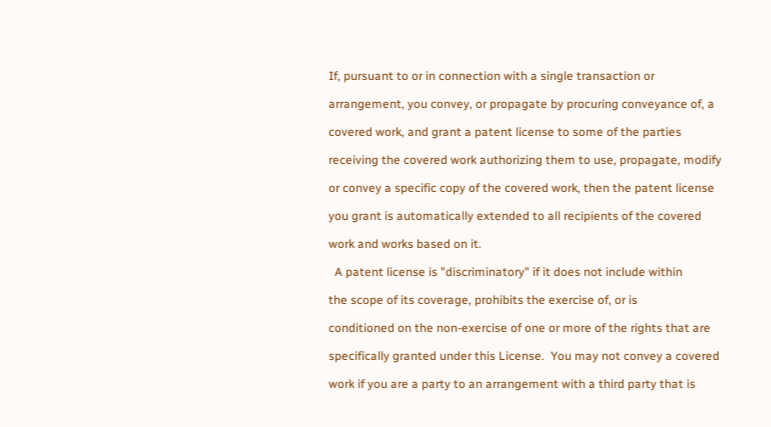If, pursuant to or in connection with a single transaction or

arrangement, you convey, or propagate by procuring conveyance of, a

covered work, and grant a patent license to some of the parties

receiving the covered work authorizing them to use, propagate, modify

or convey a specific copy of the covered work, then the patent license

you grant is automatically extended to all recipients of the covered

work and works based on it.

  A patent license is "discriminatory" if it does not include within

the scope of its coverage, prohibits the exercise of, or is

conditioned on the non-exercise of one or more of the rights that are

specifically granted under this License.  You may not convey a covered

work if you are a party to an arrangement with a third party that is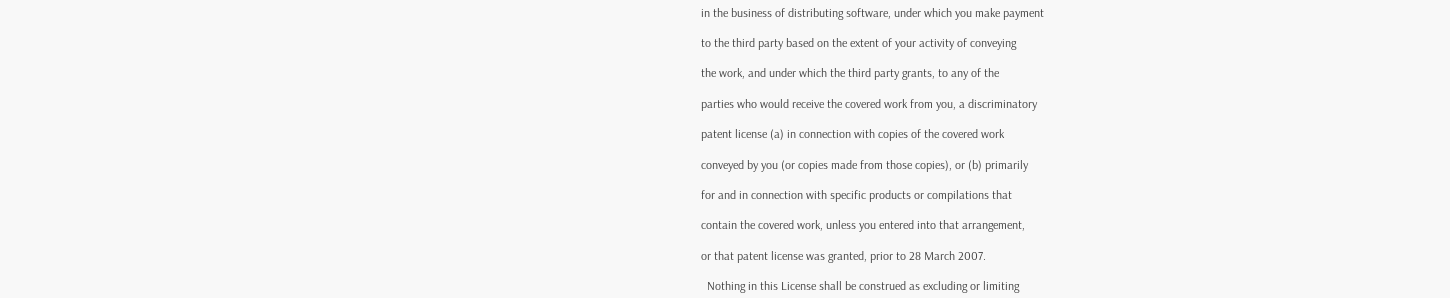in the business of distributing software, under which you make payment

to the third party based on the extent of your activity of conveying

the work, and under which the third party grants, to any of the

parties who would receive the covered work from you, a discriminatory

patent license (a) in connection with copies of the covered work

conveyed by you (or copies made from those copies), or (b) primarily

for and in connection with specific products or compilations that

contain the covered work, unless you entered into that arrangement,

or that patent license was granted, prior to 28 March 2007.

  Nothing in this License shall be construed as excluding or limiting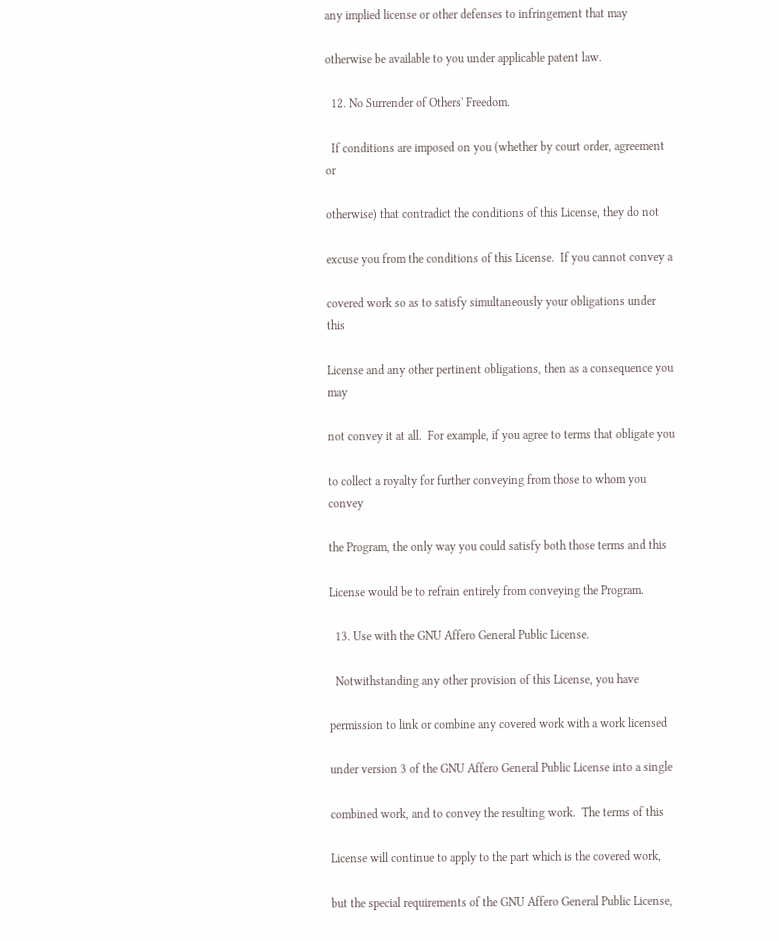any implied license or other defenses to infringement that may

otherwise be available to you under applicable patent law.

  12. No Surrender of Others' Freedom.

  If conditions are imposed on you (whether by court order, agreement or

otherwise) that contradict the conditions of this License, they do not

excuse you from the conditions of this License.  If you cannot convey a

covered work so as to satisfy simultaneously your obligations under this

License and any other pertinent obligations, then as a consequence you may

not convey it at all.  For example, if you agree to terms that obligate you

to collect a royalty for further conveying from those to whom you convey

the Program, the only way you could satisfy both those terms and this

License would be to refrain entirely from conveying the Program.

  13. Use with the GNU Affero General Public License.

  Notwithstanding any other provision of this License, you have

permission to link or combine any covered work with a work licensed

under version 3 of the GNU Affero General Public License into a single

combined work, and to convey the resulting work.  The terms of this

License will continue to apply to the part which is the covered work,

but the special requirements of the GNU Affero General Public License,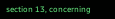section 13, concerning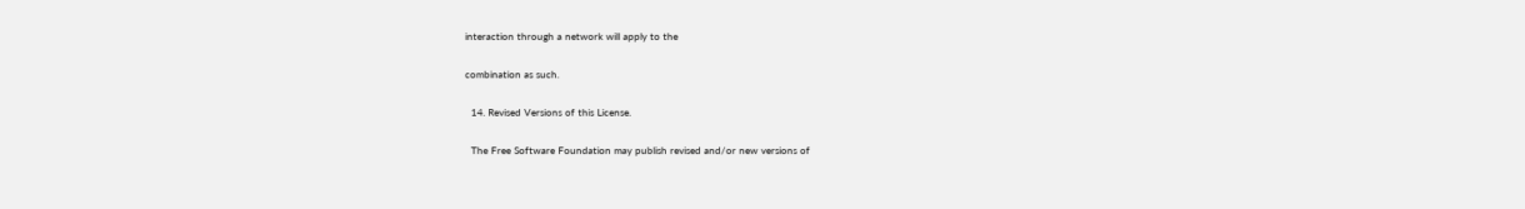interaction through a network will apply to the

combination as such.

  14. Revised Versions of this License.

  The Free Software Foundation may publish revised and/or new versions of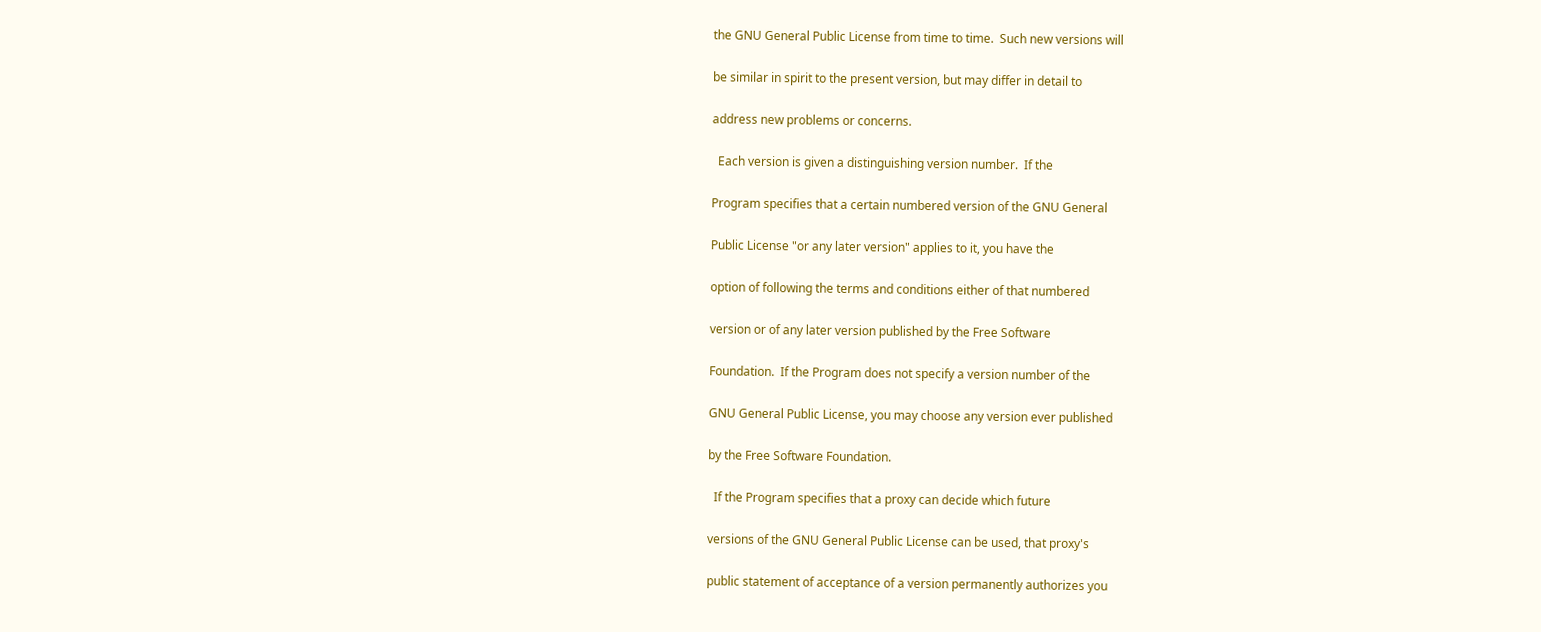the GNU General Public License from time to time.  Such new versions will

be similar in spirit to the present version, but may differ in detail to

address new problems or concerns.

  Each version is given a distinguishing version number.  If the

Program specifies that a certain numbered version of the GNU General

Public License "or any later version" applies to it, you have the

option of following the terms and conditions either of that numbered

version or of any later version published by the Free Software

Foundation.  If the Program does not specify a version number of the

GNU General Public License, you may choose any version ever published

by the Free Software Foundation.

  If the Program specifies that a proxy can decide which future

versions of the GNU General Public License can be used, that proxy's

public statement of acceptance of a version permanently authorizes you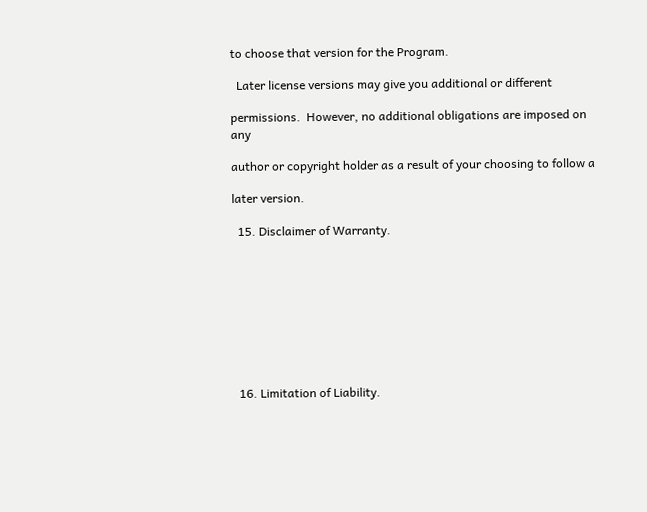to choose that version for the Program.

  Later license versions may give you additional or different

permissions.  However, no additional obligations are imposed on any

author or copyright holder as a result of your choosing to follow a

later version.

  15. Disclaimer of Warranty.









  16. Limitation of Liability.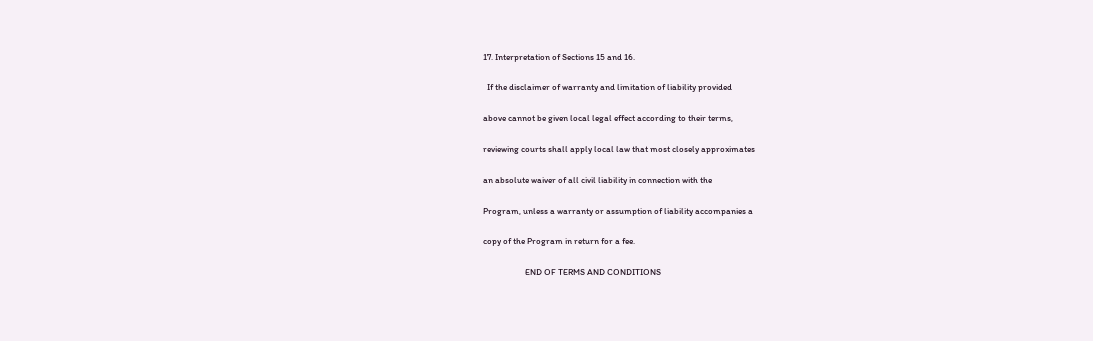17. Interpretation of Sections 15 and 16.

  If the disclaimer of warranty and limitation of liability provided

above cannot be given local legal effect according to their terms,

reviewing courts shall apply local law that most closely approximates

an absolute waiver of all civil liability in connection with the

Program, unless a warranty or assumption of liability accompanies a

copy of the Program in return for a fee.

                     END OF TERMS AND CONDITIONS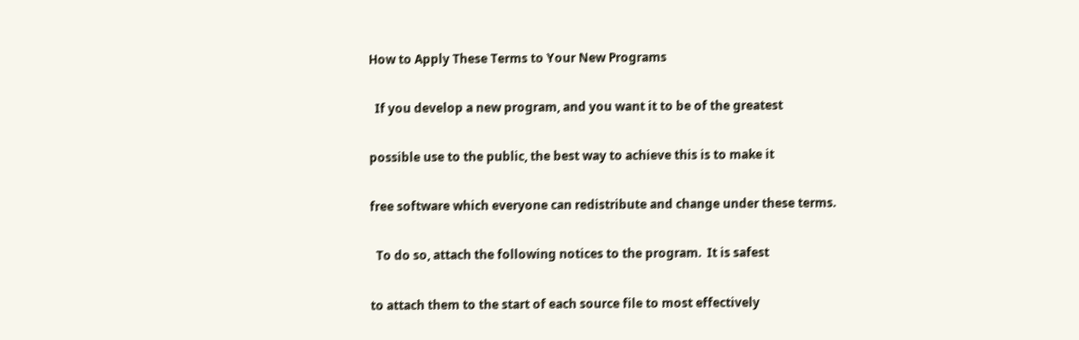How to Apply These Terms to Your New Programs

  If you develop a new program, and you want it to be of the greatest

possible use to the public, the best way to achieve this is to make it

free software which everyone can redistribute and change under these terms.

  To do so, attach the following notices to the program.  It is safest

to attach them to the start of each source file to most effectively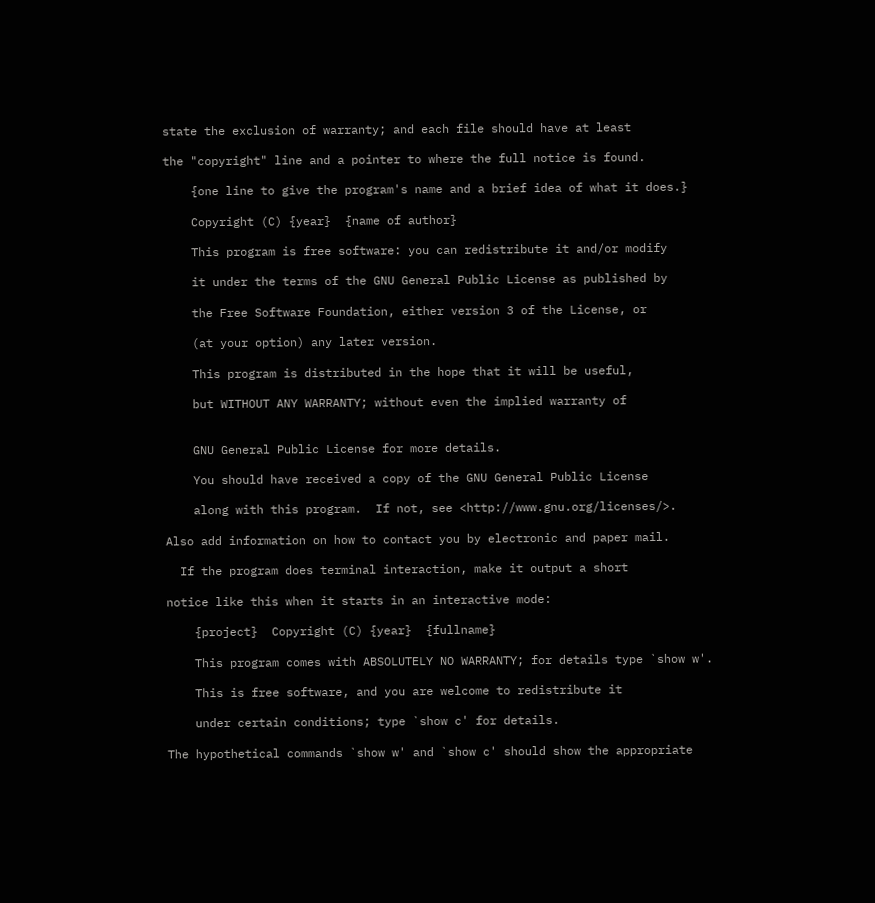state the exclusion of warranty; and each file should have at least

the "copyright" line and a pointer to where the full notice is found.

    {one line to give the program's name and a brief idea of what it does.}

    Copyright (C) {year}  {name of author}

    This program is free software: you can redistribute it and/or modify

    it under the terms of the GNU General Public License as published by

    the Free Software Foundation, either version 3 of the License, or

    (at your option) any later version.

    This program is distributed in the hope that it will be useful,

    but WITHOUT ANY WARRANTY; without even the implied warranty of


    GNU General Public License for more details.

    You should have received a copy of the GNU General Public License

    along with this program.  If not, see <http://www.gnu.org/licenses/>.

Also add information on how to contact you by electronic and paper mail.

  If the program does terminal interaction, make it output a short

notice like this when it starts in an interactive mode:

    {project}  Copyright (C) {year}  {fullname}

    This program comes with ABSOLUTELY NO WARRANTY; for details type `show w'.

    This is free software, and you are welcome to redistribute it

    under certain conditions; type `show c' for details.

The hypothetical commands `show w' and `show c' should show the appropriate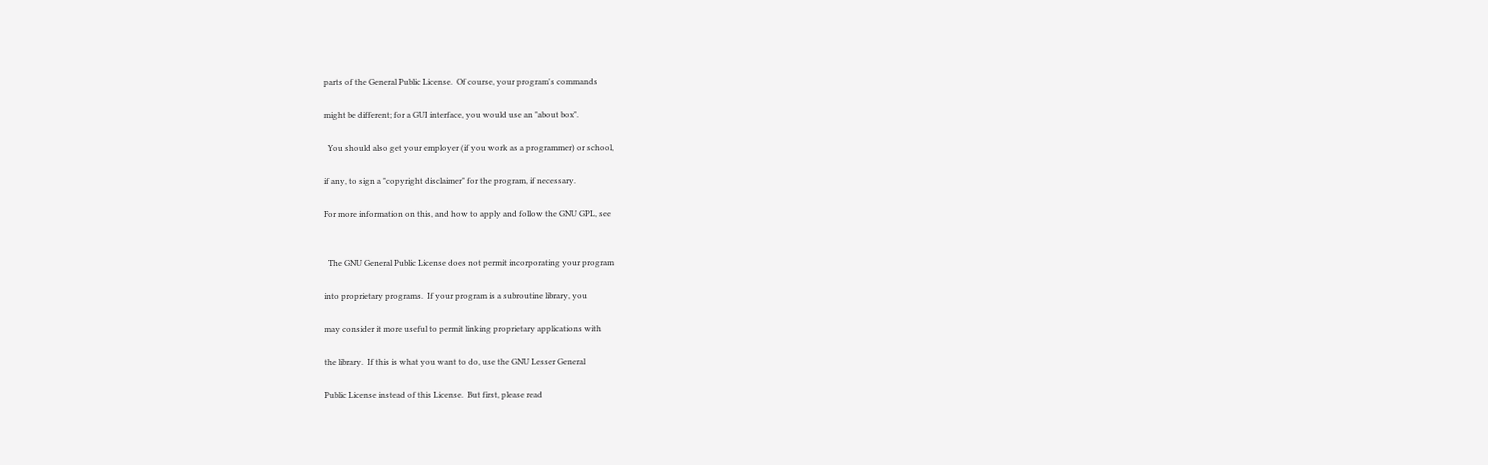parts of the General Public License.  Of course, your program's commands

might be different; for a GUI interface, you would use an "about box".

  You should also get your employer (if you work as a programmer) or school,

if any, to sign a "copyright disclaimer" for the program, if necessary.

For more information on this, and how to apply and follow the GNU GPL, see


  The GNU General Public License does not permit incorporating your program

into proprietary programs.  If your program is a subroutine library, you

may consider it more useful to permit linking proprietary applications with

the library.  If this is what you want to do, use the GNU Lesser General

Public License instead of this License.  But first, please read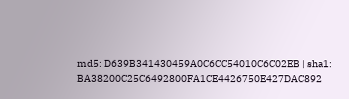md5: D639B341430459A0C6CC54010C6C02EB | sha1: BA38200C25C6492800FA1CE4426750E427DAC892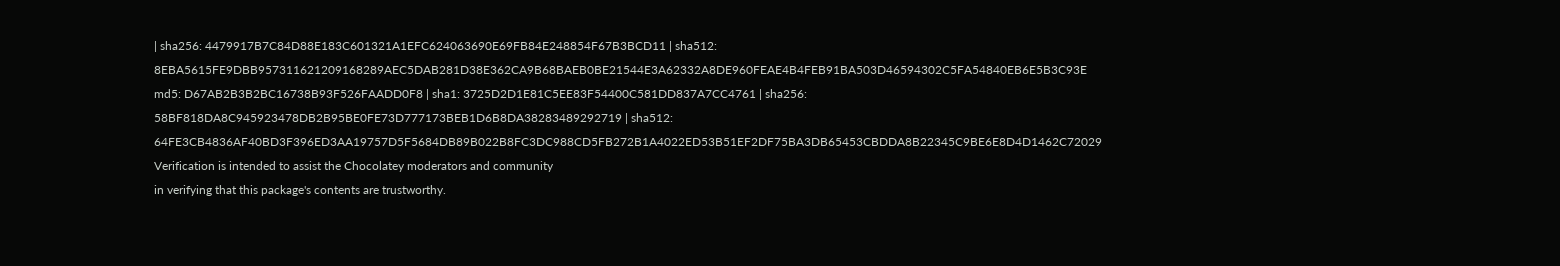| sha256: 4479917B7C84D88E183C601321A1EFC624063690E69FB84E248854F67B3BCD11 | sha512: 8EBA5615FE9DBB957311621209168289AEC5DAB281D38E362CA9B68BAEB0BE21544E3A62332A8DE960FEAE4B4FEB91BA503D46594302C5FA54840EB6E5B3C93E
md5: D67AB2B3B2BC16738B93F526FAADD0F8 | sha1: 3725D2D1E81C5EE83F54400C581DD837A7CC4761 | sha256: 58BF818DA8C945923478DB2B95BE0FE73D777173BEB1D6B8DA38283489292719 | sha512: 64FE3CB4836AF40BD3F396ED3AA19757D5F5684DB89B022B8FC3DC988CD5FB272B1A4022ED53B51EF2DF75BA3DB65453CBDDA8B22345C9BE6E8D4D1462C72029
Verification is intended to assist the Chocolatey moderators and community
in verifying that this package's contents are trustworthy.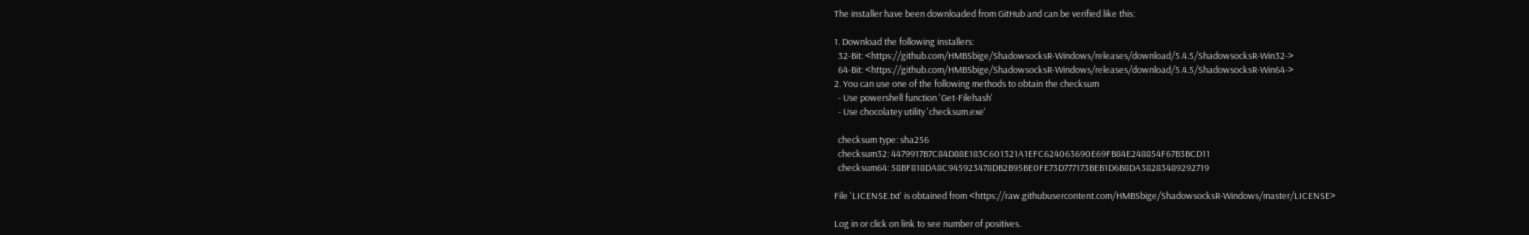The installer have been downloaded from GitHub and can be verified like this:

1. Download the following installers:
  32-Bit: <https://github.com/HMBSbige/ShadowsocksR-Windows/releases/download/5.4.5/ShadowsocksR-Win32->
  64-Bit: <https://github.com/HMBSbige/ShadowsocksR-Windows/releases/download/5.4.5/ShadowsocksR-Win64->
2. You can use one of the following methods to obtain the checksum
  - Use powershell function 'Get-Filehash'
  - Use chocolatey utility 'checksum.exe'

  checksum type: sha256
  checksum32: 4479917B7C84D88E183C601321A1EFC624063690E69FB84E248854F67B3BCD11
  checksum64: 58BF818DA8C945923478DB2B95BE0FE73D777173BEB1D6B8DA38283489292719

File 'LICENSE.txt' is obtained from <https://raw.githubusercontent.com/HMBSbige/ShadowsocksR-Windows/master/LICENSE>

Log in or click on link to see number of positives.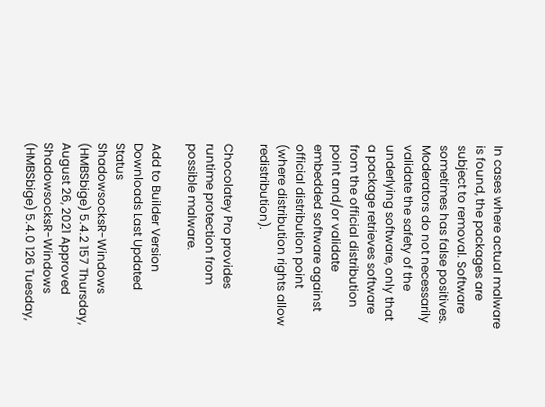In cases where actual malware is found, the packages are subject to removal. Software sometimes has false positives. Moderators do not necessarily validate the safety of the underlying software, only that a package retrieves software from the official distribution point and/or validate embedded software against official distribution point (where distribution rights allow redistribution).

Chocolatey Pro provides runtime protection from possible malware.

Add to Builder Version Downloads Last Updated Status
ShadowsocksR-Windows (HMBSbige) 5.4.2 157 Thursday, August 26, 2021 Approved
ShadowsocksR-Windows (HMBSbige) 5.4.0 126 Tuesday,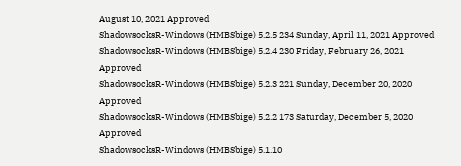August 10, 2021 Approved
ShadowsocksR-Windows (HMBSbige) 5.2.5 234 Sunday, April 11, 2021 Approved
ShadowsocksR-Windows (HMBSbige) 5.2.4 230 Friday, February 26, 2021 Approved
ShadowsocksR-Windows (HMBSbige) 5.2.3 221 Sunday, December 20, 2020 Approved
ShadowsocksR-Windows (HMBSbige) 5.2.2 173 Saturday, December 5, 2020 Approved
ShadowsocksR-Windows (HMBSbige) 5.1.10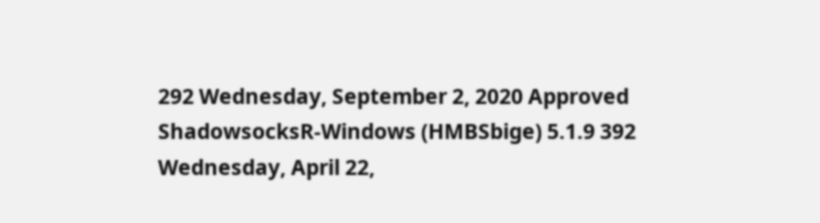292 Wednesday, September 2, 2020 Approved
ShadowsocksR-Windows (HMBSbige) 5.1.9 392 Wednesday, April 22,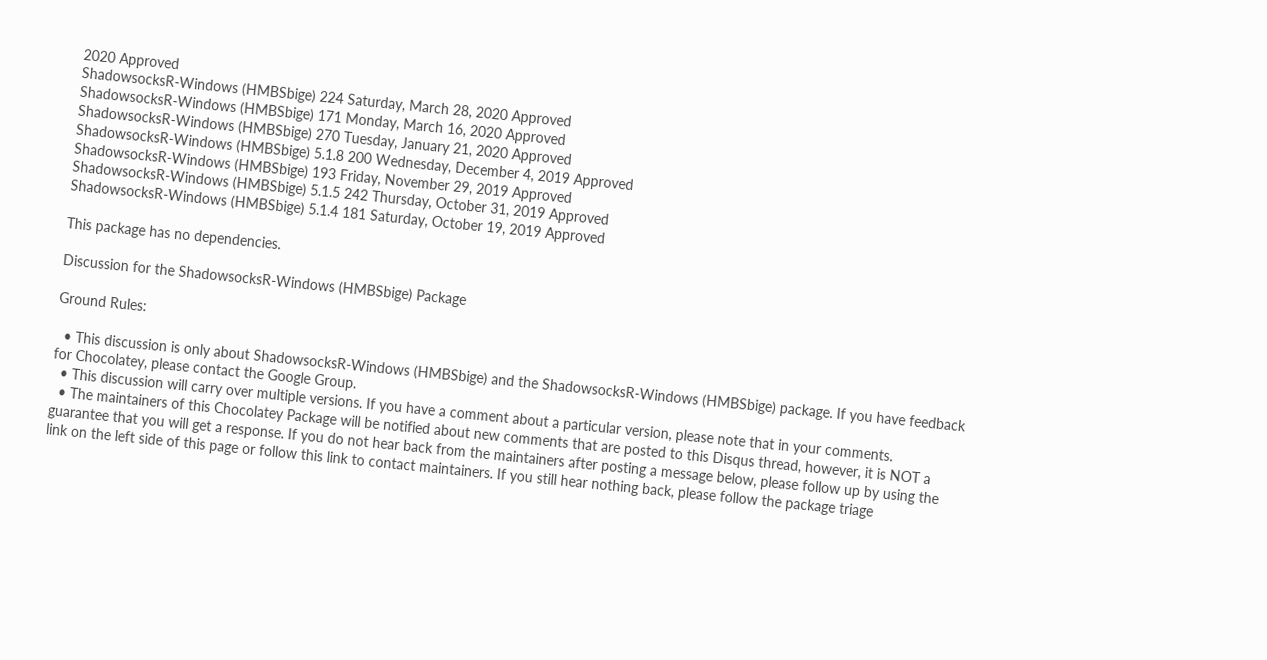2020 Approved
ShadowsocksR-Windows (HMBSbige) 224 Saturday, March 28, 2020 Approved
ShadowsocksR-Windows (HMBSbige) 171 Monday, March 16, 2020 Approved
ShadowsocksR-Windows (HMBSbige) 270 Tuesday, January 21, 2020 Approved
ShadowsocksR-Windows (HMBSbige) 5.1.8 200 Wednesday, December 4, 2019 Approved
ShadowsocksR-Windows (HMBSbige) 193 Friday, November 29, 2019 Approved
ShadowsocksR-Windows (HMBSbige) 5.1.5 242 Thursday, October 31, 2019 Approved
ShadowsocksR-Windows (HMBSbige) 5.1.4 181 Saturday, October 19, 2019 Approved

This package has no dependencies.

Discussion for the ShadowsocksR-Windows (HMBSbige) Package

Ground Rules:

  • This discussion is only about ShadowsocksR-Windows (HMBSbige) and the ShadowsocksR-Windows (HMBSbige) package. If you have feedback for Chocolatey, please contact the Google Group.
  • This discussion will carry over multiple versions. If you have a comment about a particular version, please note that in your comments.
  • The maintainers of this Chocolatey Package will be notified about new comments that are posted to this Disqus thread, however, it is NOT a guarantee that you will get a response. If you do not hear back from the maintainers after posting a message below, please follow up by using the link on the left side of this page or follow this link to contact maintainers. If you still hear nothing back, please follow the package triage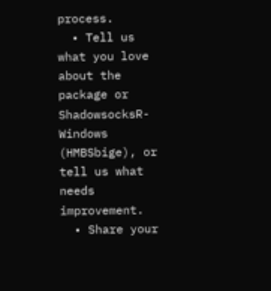process.
  • Tell us what you love about the package or ShadowsocksR-Windows (HMBSbige), or tell us what needs improvement.
  • Share your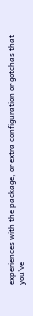experiences with the package, or extra configuration or gotchas that you've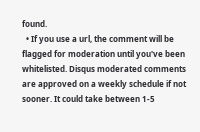found.
  • If you use a url, the comment will be flagged for moderation until you've been whitelisted. Disqus moderated comments are approved on a weekly schedule if not sooner. It could take between 1-5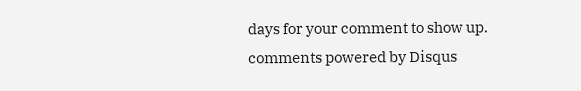days for your comment to show up.
comments powered by Disqus